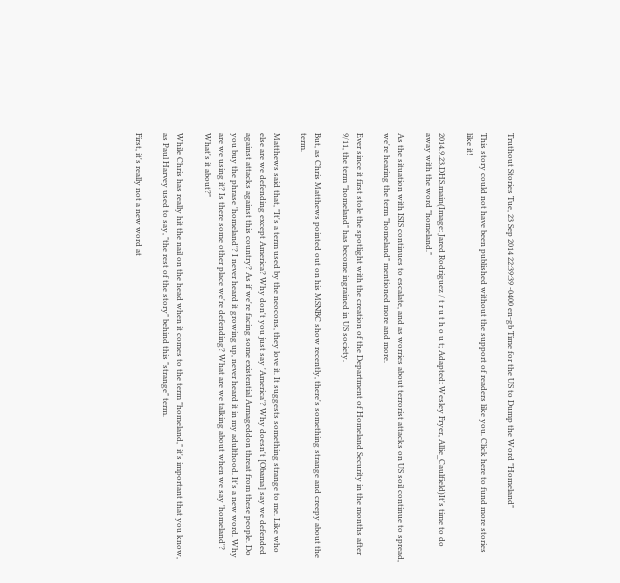Truthout Stories Tue, 23 Sep 2014 22:39:39 -0400 en-gb Time for the US to Dump the Word "Homeland"

This story could not have been published without the support of readers like you. Click here to fund more stories like it!

2014.9.23.DHS.main(Image: Jared Rodriguez / t r u t h o u t; Adapted: Wesley Fryer, Allie_Caulfield)It's time to do away with the word "homeland."

As the situation with ISIS continues to escalate, and as worries about terrorist attacks on US soil continue to spread, we're hearing the term "homeland" mentioned more and more.

Ever since it first stole the spotlight with the creation of the Department of Homeland Security in the months after 9/11, the term "homeland" has become ingrained in US society.

But, as Chris Matthews pointed out on his MSNBC show recently, there's something strange and creepy about the term.

Matthews said that, "It's a term used by the neocons, they love it. It suggests something strange to me. Like who else are we defending except America? Why don't you just say 'America'? Why doesn't [Obama] say we defended against attacks against this country? As if we're facing some existential Armageddon threat from these people. Do you buy the phrase 'homeland'? I never heard it growing up, never heard it in my adulthood. It's a new word. Why are we using it? Is there some other place we're defending? What are we talking about when we say 'homeland'? What's it about?"

While Chris has really hit the nail on the head when it comes to the term "homeland," it's important that you know, as Paul Harvey used to say, "the rest of the story" behind this "strange" term.

First, it's really not a new word at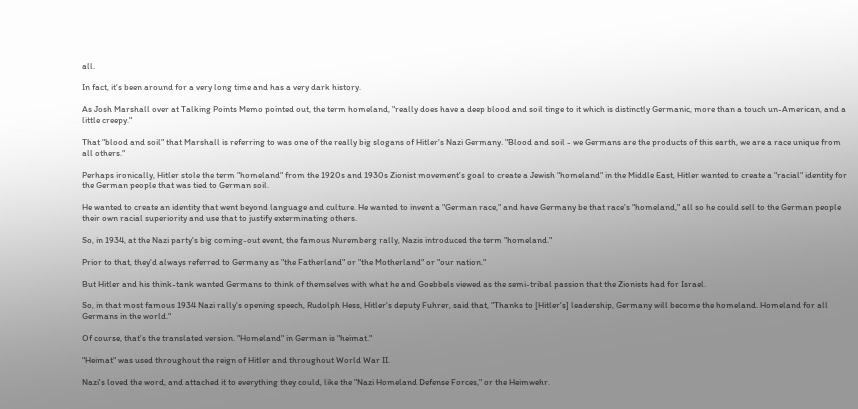all.

In fact, it's been around for a very long time and has a very dark history.

As Josh Marshall over at Talking Points Memo pointed out, the term homeland, "really does have a deep blood and soil tinge to it which is distinctly Germanic, more than a touch un-American, and a little creepy."

That "blood and soil" that Marshall is referring to was one of the really big slogans of Hitler's Nazi Germany. "Blood and soil - we Germans are the products of this earth, we are a race unique from all others."

Perhaps ironically, Hitler stole the term "homeland" from the 1920s and 1930s Zionist movement's goal to create a Jewish "homeland" in the Middle East, Hitler wanted to create a "racial" identity for the German people that was tied to German soil.

He wanted to create an identity that went beyond language and culture. He wanted to invent a "German race," and have Germany be that race's "homeland," all so he could sell to the German people their own racial superiority and use that to justify exterminating others.

So, in 1934, at the Nazi party's big coming-out event, the famous Nuremberg rally, Nazis introduced the term "homeland."

Prior to that, they'd always referred to Germany as "the Fatherland" or "the Motherland" or "our nation."

But Hitler and his think-tank wanted Germans to think of themselves with what he and Goebbels viewed as the semi-tribal passion that the Zionists had for Israel.

So, in that most famous 1934 Nazi rally's opening speech, Rudolph Hess, Hitler's deputy Fuhrer, said that, "Thanks to [Hitler's] leadership, Germany will become the homeland. Homeland for all Germans in the world."

Of course, that's the translated version. "Homeland" in German is "heimat."

"Heimat" was used throughout the reign of Hitler and throughout World War II.

Nazi's loved the word, and attached it to everything they could, like the "Nazi Homeland Defense Forces," or the Heimwehr.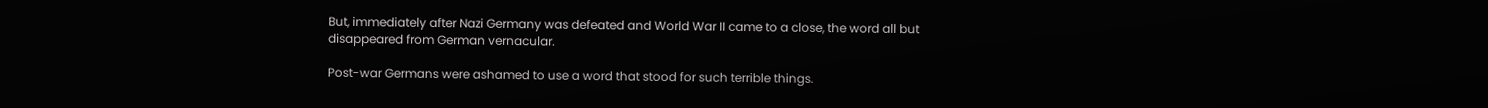But, immediately after Nazi Germany was defeated and World War II came to a close, the word all but disappeared from German vernacular.

Post-war Germans were ashamed to use a word that stood for such terrible things.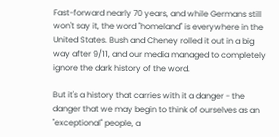Fast-forward nearly 70 years, and while Germans still won't say it, the word "homeland" is everywhere in the United States. Bush and Cheney rolled it out in a big way after 9/11, and our media managed to completely ignore the dark history of the word.

But it's a history that carries with it a danger - the danger that we may begin to think of ourselves as an "exceptional" people, a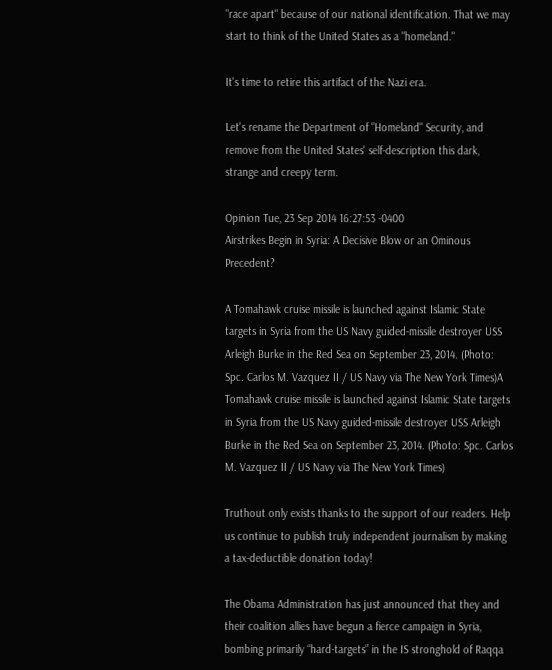"race apart" because of our national identification. That we may start to think of the United States as a "homeland."

It's time to retire this artifact of the Nazi era.

Let's rename the Department of "Homeland" Security, and remove from the United States' self-description this dark, strange and creepy term.

Opinion Tue, 23 Sep 2014 16:27:53 -0400
Airstrikes Begin in Syria: A Decisive Blow or an Ominous Precedent?

A Tomahawk cruise missile is launched against Islamic State targets in Syria from the US Navy guided-missile destroyer USS Arleigh Burke in the Red Sea on September 23, 2014. (Photo: Spc. Carlos M. Vazquez II / US Navy via The New York Times)A Tomahawk cruise missile is launched against Islamic State targets in Syria from the US Navy guided-missile destroyer USS Arleigh Burke in the Red Sea on September 23, 2014. (Photo: Spc. Carlos M. Vazquez II / US Navy via The New York Times)

Truthout only exists thanks to the support of our readers. Help us continue to publish truly independent journalism by making a tax-deductible donation today!

The Obama Administration has just announced that they and their coalition allies have begun a fierce campaign in Syria, bombing primarily “hard-targets” in the IS stronghold of Raqqa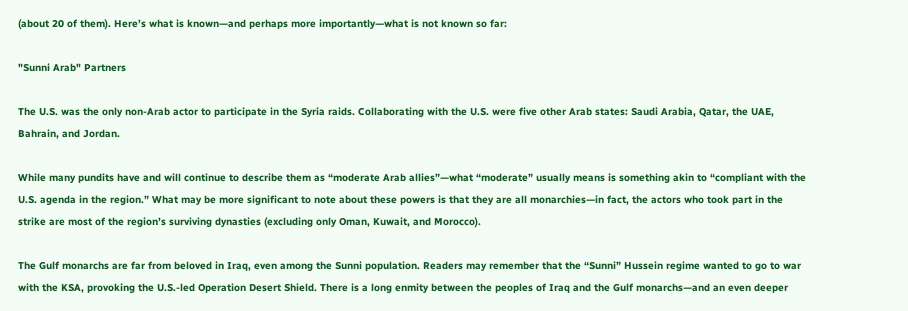(about 20 of them). Here’s what is known—and perhaps more importantly—what is not known so far:

"Sunni Arab" Partners

The U.S. was the only non-Arab actor to participate in the Syria raids. Collaborating with the U.S. were five other Arab states: Saudi Arabia, Qatar, the UAE, Bahrain, and Jordan.

While many pundits have and will continue to describe them as “moderate Arab allies”—what “moderate” usually means is something akin to “compliant with the U.S. agenda in the region.” What may be more significant to note about these powers is that they are all monarchies—in fact, the actors who took part in the strike are most of the region’s surviving dynasties (excluding only Oman, Kuwait, and Morocco).

The Gulf monarchs are far from beloved in Iraq, even among the Sunni population. Readers may remember that the “Sunni” Hussein regime wanted to go to war with the KSA, provoking the U.S.-led Operation Desert Shield. There is a long enmity between the peoples of Iraq and the Gulf monarchs—and an even deeper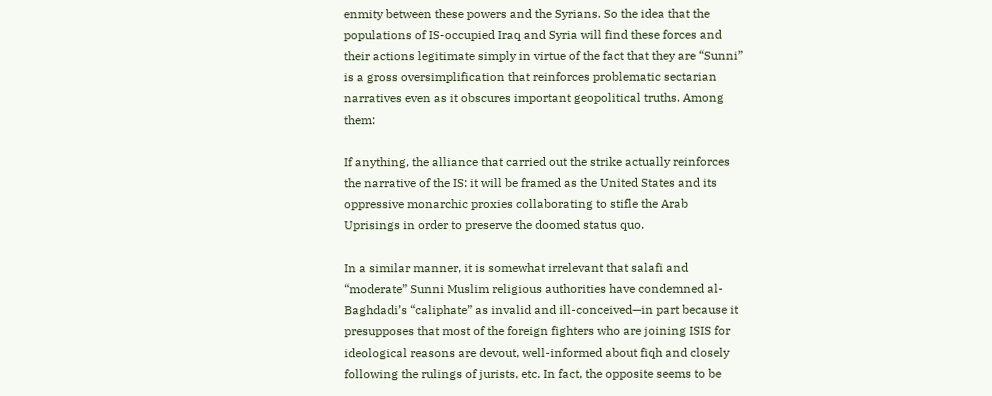enmity between these powers and the Syrians. So the idea that the populations of IS-occupied Iraq and Syria will find these forces and their actions legitimate simply in virtue of the fact that they are “Sunni” is a gross oversimplification that reinforces problematic sectarian narratives even as it obscures important geopolitical truths. Among them:

If anything, the alliance that carried out the strike actually reinforces the narrative of the IS: it will be framed as the United States and its oppressive monarchic proxies collaborating to stifle the Arab Uprisings in order to preserve the doomed status quo.

In a similar manner, it is somewhat irrelevant that salafi and “moderate” Sunni Muslim religious authorities have condemned al-Baghdadi’s “caliphate” as invalid and ill-conceived—in part because it presupposes that most of the foreign fighters who are joining ISIS for ideological reasons are devout, well-informed about fiqh and closely following the rulings of jurists, etc. In fact, the opposite seems to be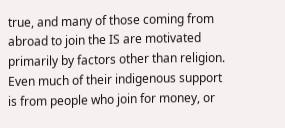true, and many of those coming from abroad to join the IS are motivated primarily by factors other than religion. Even much of their indigenous support is from people who join for money, or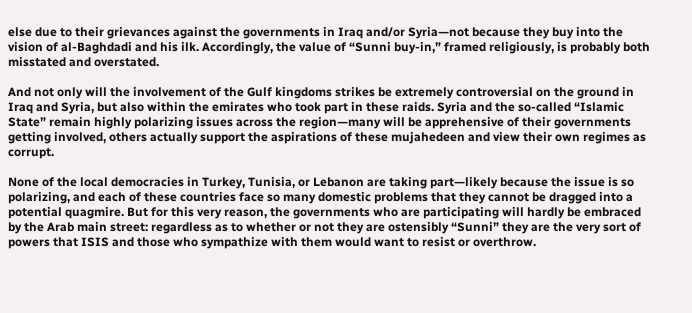else due to their grievances against the governments in Iraq and/or Syria—not because they buy into the vision of al-Baghdadi and his ilk. Accordingly, the value of “Sunni buy-in,” framed religiously, is probably both misstated and overstated.

And not only will the involvement of the Gulf kingdoms strikes be extremely controversial on the ground in Iraq and Syria, but also within the emirates who took part in these raids. Syria and the so-called “Islamic State” remain highly polarizing issues across the region—many will be apprehensive of their governments getting involved, others actually support the aspirations of these mujahedeen and view their own regimes as corrupt.

None of the local democracies in Turkey, Tunisia, or Lebanon are taking part—likely because the issue is so polarizing, and each of these countries face so many domestic problems that they cannot be dragged into a potential quagmire. But for this very reason, the governments who are participating will hardly be embraced by the Arab main street: regardless as to whether or not they are ostensibly “Sunni” they are the very sort of powers that ISIS and those who sympathize with them would want to resist or overthrow.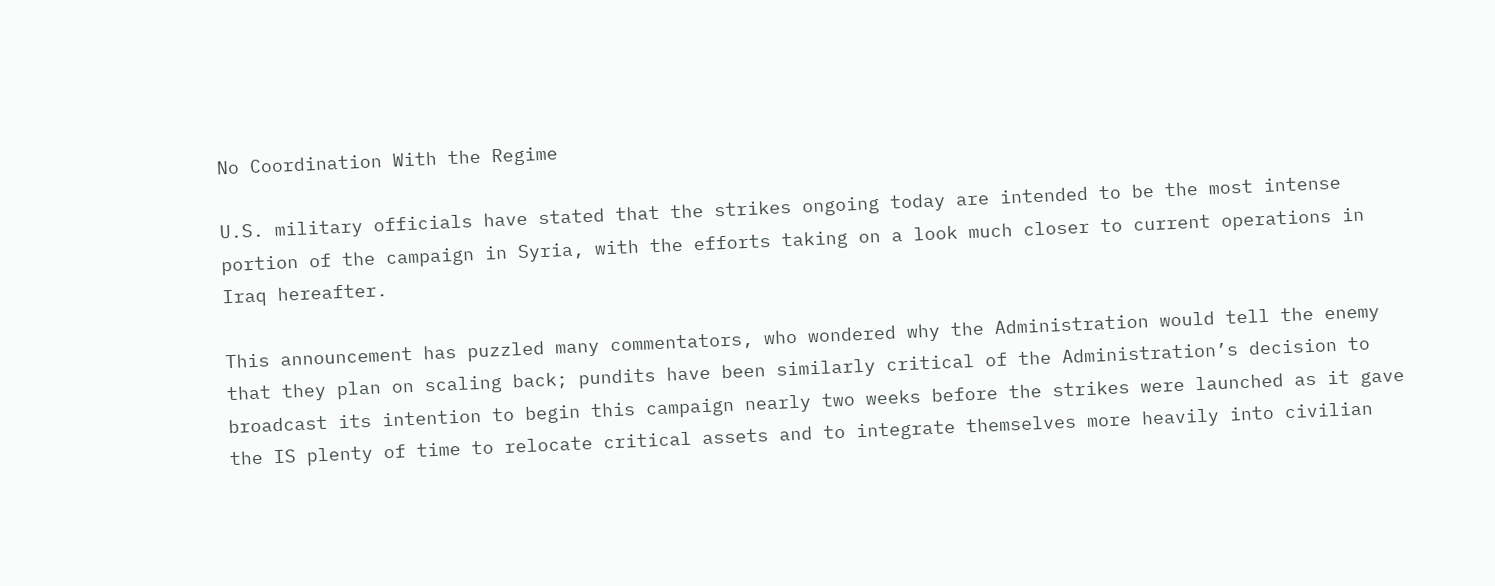No Coordination With the Regime

U.S. military officials have stated that the strikes ongoing today are intended to be the most intense portion of the campaign in Syria, with the efforts taking on a look much closer to current operations in Iraq hereafter.

This announcement has puzzled many commentators, who wondered why the Administration would tell the enemy that they plan on scaling back; pundits have been similarly critical of the Administration’s decision to broadcast its intention to begin this campaign nearly two weeks before the strikes were launched as it gave the IS plenty of time to relocate critical assets and to integrate themselves more heavily into civilian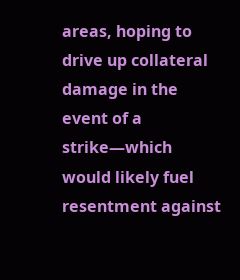areas, hoping to drive up collateral damage in the event of a strike—which would likely fuel resentment against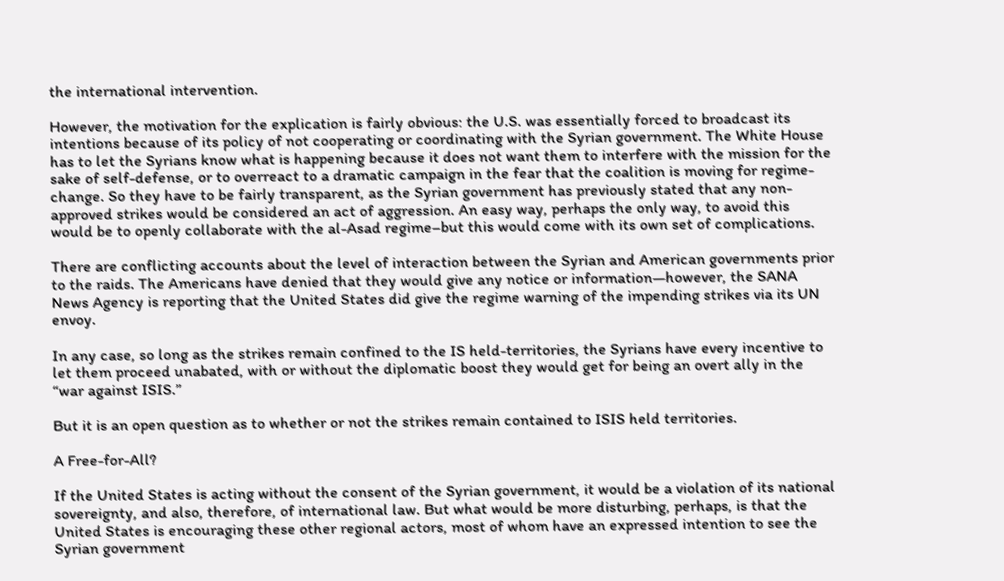the international intervention.

However, the motivation for the explication is fairly obvious: the U.S. was essentially forced to broadcast its intentions because of its policy of not cooperating or coordinating with the Syrian government. The White House has to let the Syrians know what is happening because it does not want them to interfere with the mission for the sake of self-defense, or to overreact to a dramatic campaign in the fear that the coalition is moving for regime-change. So they have to be fairly transparent, as the Syrian government has previously stated that any non-approved strikes would be considered an act of aggression. An easy way, perhaps the only way, to avoid this would be to openly collaborate with the al-Asad regime–but this would come with its own set of complications.

There are conflicting accounts about the level of interaction between the Syrian and American governments prior to the raids. The Americans have denied that they would give any notice or information—however, the SANA News Agency is reporting that the United States did give the regime warning of the impending strikes via its UN envoy.

In any case, so long as the strikes remain confined to the IS held-territories, the Syrians have every incentive to let them proceed unabated, with or without the diplomatic boost they would get for being an overt ally in the “war against ISIS.”

But it is an open question as to whether or not the strikes remain contained to ISIS held territories.

A Free-for-All?

If the United States is acting without the consent of the Syrian government, it would be a violation of its national sovereignty, and also, therefore, of international law. But what would be more disturbing, perhaps, is that the United States is encouraging these other regional actors, most of whom have an expressed intention to see the Syrian government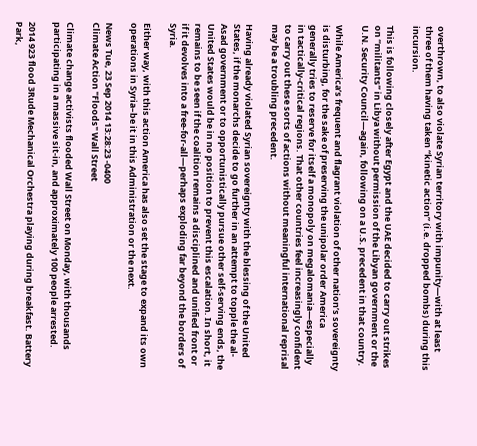overthrown, to also violate Syrian territory with impunity—with at least three of them having taken “kinetic action” (i.e. dropped bombs) during this incursion.

This is following closely after Egypt and the UAE decided to carry out strikes on “militants” in Libya without permission of the Libyan government or the U.N. Security Council—again, following on a U.S. precedent in that country.

While America’s frequent and flagrant violation of other nation’s sovereignty is disturbing, for the sake of preserving the unipolar order America generally tries to reserve for itself a monopoly on megalomania—especially in tactically-critical regions. That other countries feel increasingly confident to carry out these sorts of actions without meaningful international reprisal may be a troubling precedent.

Having already violated Syrian sovereignty with the blessing of the United States, if the monarchs decide to go further in an attempt to topple the al-Asad government or to opportunistically pursue other self-serving ends, the United States would be in no position to prevent this escalation. In short, it remains to be seen if the coalition remains a disciplined and unified front or if it devolves into a free-for-all—perhaps exploding far beyond the borders of Syria.

Either way, with this action America has also set the stage to expand its own operations in Syria–be it in this Administration or the next.

News Tue, 23 Sep 2014 13:28:23 -0400
Climate Action "Floods" Wall Street

Climate change activists flooded Wall Street on Monday, with thousands participating in a massive sit-in, and approximately 100 people arrested.

2014 923 flood 3Rude Mechanical Orchestra playing during breakfast. Battery Park,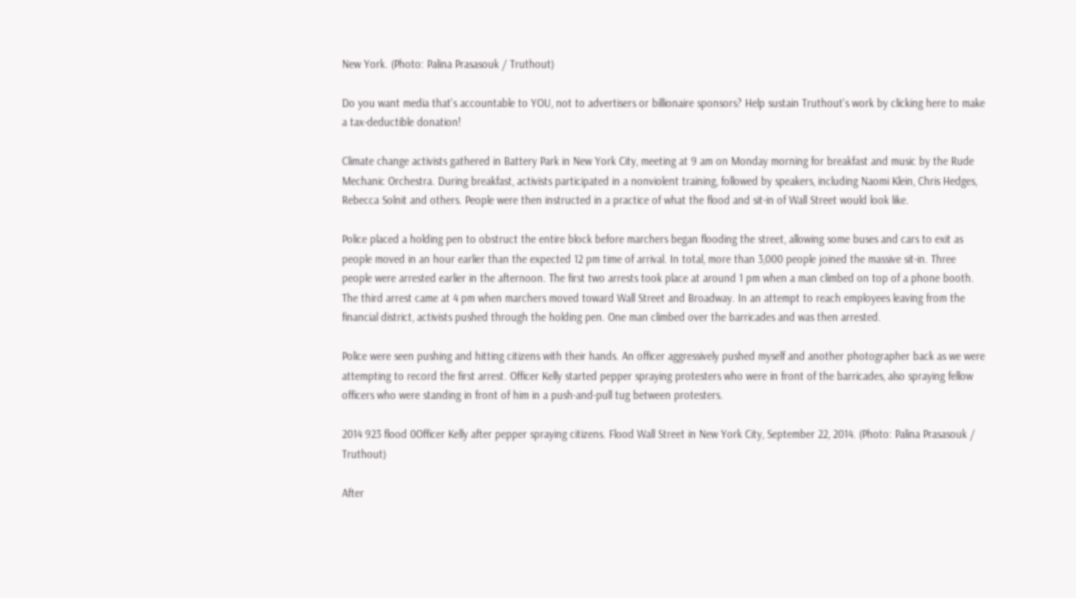New York. (Photo: Palina Prasasouk / Truthout)

Do you want media that's accountable to YOU, not to advertisers or billionaire sponsors? Help sustain Truthout's work by clicking here to make a tax-deductible donation!

Climate change activists gathered in Battery Park in New York City, meeting at 9 am on Monday morning for breakfast and music by the Rude Mechanic Orchestra. During breakfast, activists participated in a nonviolent training, followed by speakers, including Naomi Klein, Chris Hedges, Rebecca Solnit and others. People were then instructed in a practice of what the flood and sit-in of Wall Street would look like.

Police placed a holding pen to obstruct the entire block before marchers began flooding the street, allowing some buses and cars to exit as people moved in an hour earlier than the expected 12 pm time of arrival. In total, more than 3,000 people joined the massive sit-in. Three people were arrested earlier in the afternoon. The first two arrests took place at around 1 pm when a man climbed on top of a phone booth. The third arrest came at 4 pm when marchers moved toward Wall Street and Broadway. In an attempt to reach employees leaving from the financial district, activists pushed through the holding pen. One man climbed over the barricades and was then arrested.

Police were seen pushing and hitting citizens with their hands. An officer aggressively pushed myself and another photographer back as we were attempting to record the first arrest. Officer Kelly started pepper spraying protesters who were in front of the barricades, also spraying fellow officers who were standing in front of him in a push-and-pull tug between protesters.

2014 923 flood 0Officer Kelly after pepper spraying citizens. Flood Wall Street in New York City, September 22, 2014. (Photo: Palina Prasasouk / Truthout)

After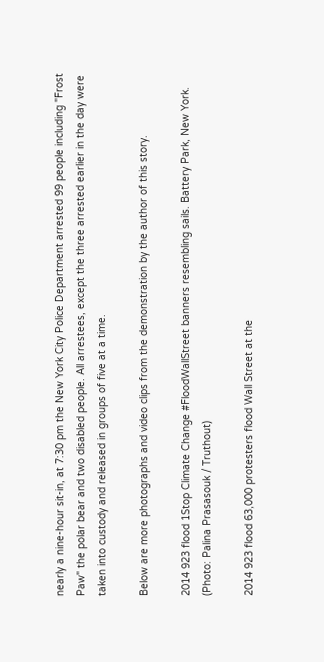nearly a nine-hour sit-in, at 7:30 pm the New York City Police Department arrested 99 people including "Frost Paw" the polar bear and two disabled people. All arrestees, except the three arrested earlier in the day were taken into custody and released in groups of five at a time.

Below are more photographs and video clips from the demonstration by the author of this story.

2014 923 flood 1Stop Climate Change #FloodWallStreet banners resembling sails. Battery Park, New York. (Photo: Palina Prasasouk / Truthout)

2014 923 flood 63,000 protesters flood Wall Street at the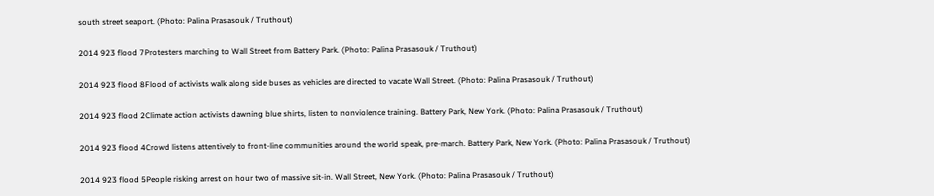south street seaport. (Photo: Palina Prasasouk / Truthout)

2014 923 flood 7Protesters marching to Wall Street from Battery Park. (Photo: Palina Prasasouk / Truthout)

2014 923 flood 8Flood of activists walk along side buses as vehicles are directed to vacate Wall Street. (Photo: Palina Prasasouk / Truthout)

2014 923 flood 2Climate action activists dawning blue shirts, listen to nonviolence training. Battery Park, New York. (Photo: Palina Prasasouk / Truthout)

2014 923 flood 4Crowd listens attentively to front-line communities around the world speak, pre-march. Battery Park, New York. (Photo: Palina Prasasouk / Truthout)

2014 923 flood 5People risking arrest on hour two of massive sit-in. Wall Street, New York. (Photo: Palina Prasasouk / Truthout)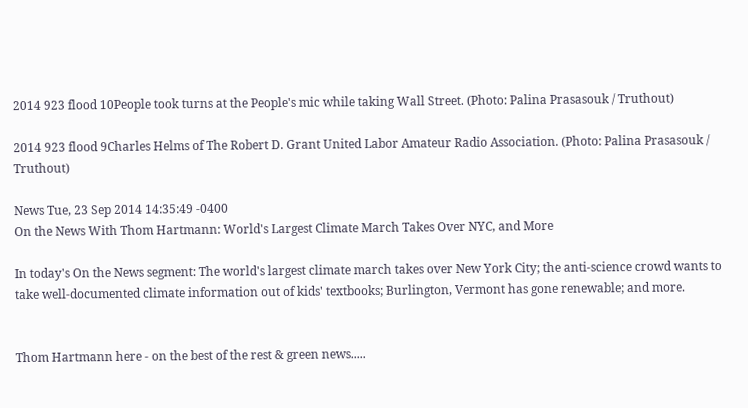2014 923 flood 10People took turns at the People's mic while taking Wall Street. (Photo: Palina Prasasouk / Truthout)

2014 923 flood 9Charles Helms of The Robert D. Grant United Labor Amateur Radio Association. (Photo: Palina Prasasouk / Truthout)

News Tue, 23 Sep 2014 14:35:49 -0400
On the News With Thom Hartmann: World's Largest Climate March Takes Over NYC, and More

In today's On the News segment: The world's largest climate march takes over New York City; the anti-science crowd wants to take well-documented climate information out of kids' textbooks; Burlington, Vermont has gone renewable; and more.


Thom Hartmann here - on the best of the rest & green news.....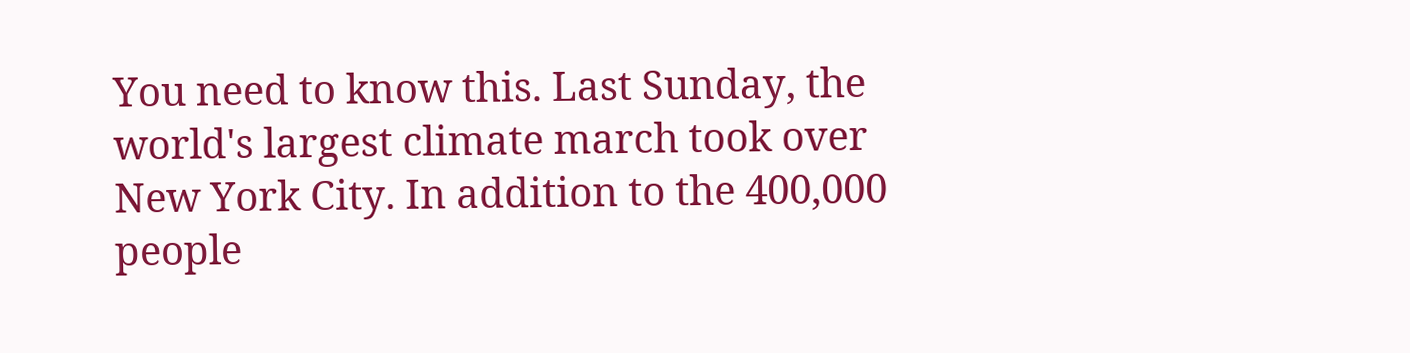You need to know this. Last Sunday, the world's largest climate march took over New York City. In addition to the 400,000 people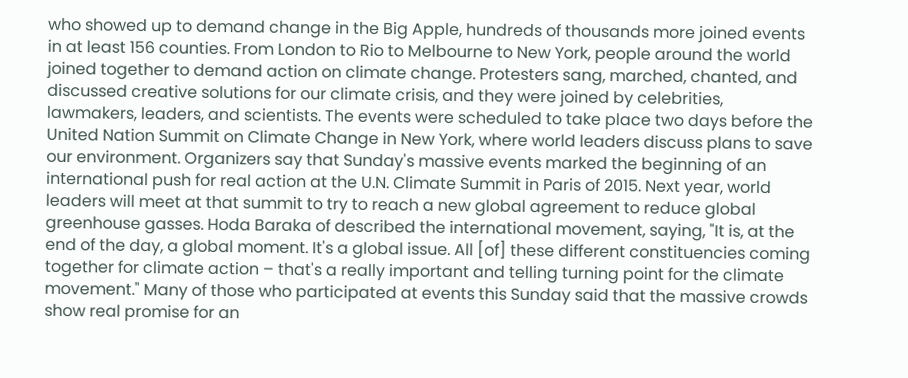who showed up to demand change in the Big Apple, hundreds of thousands more joined events in at least 156 counties. From London to Rio to Melbourne to New York, people around the world joined together to demand action on climate change. Protesters sang, marched, chanted, and discussed creative solutions for our climate crisis, and they were joined by celebrities, lawmakers, leaders, and scientists. The events were scheduled to take place two days before the United Nation Summit on Climate Change in New York, where world leaders discuss plans to save our environment. Organizers say that Sunday's massive events marked the beginning of an international push for real action at the U.N. Climate Summit in Paris of 2015. Next year, world leaders will meet at that summit to try to reach a new global agreement to reduce global greenhouse gasses. Hoda Baraka of described the international movement, saying, "It is, at the end of the day, a global moment. It's a global issue. All [of] these different constituencies coming together for climate action – that's a really important and telling turning point for the climate movement." Many of those who participated at events this Sunday said that the massive crowds show real promise for an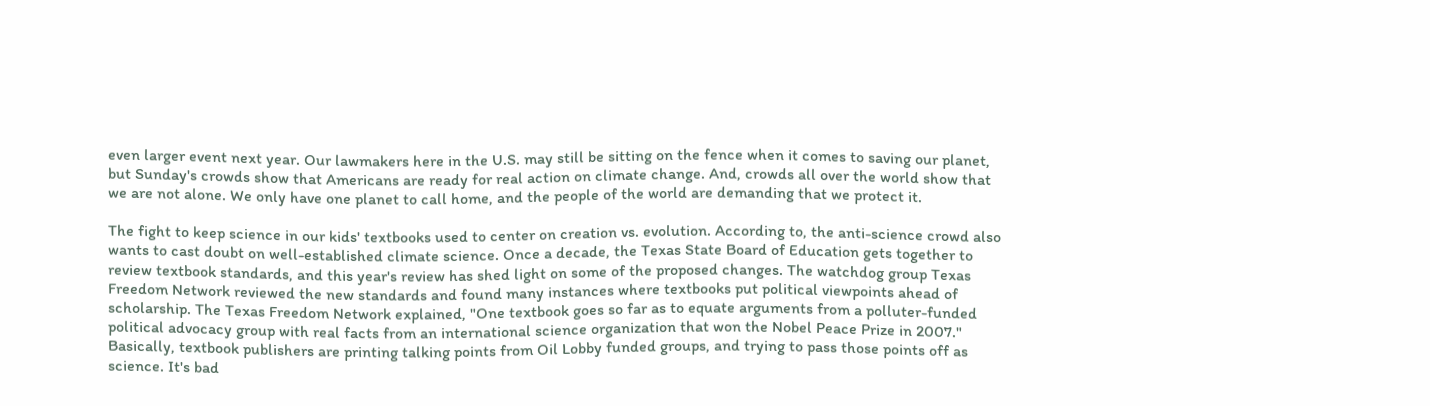even larger event next year. Our lawmakers here in the U.S. may still be sitting on the fence when it comes to saving our planet, but Sunday's crowds show that Americans are ready for real action on climate change. And, crowds all over the world show that we are not alone. We only have one planet to call home, and the people of the world are demanding that we protect it.

The fight to keep science in our kids' textbooks used to center on creation vs. evolution. According to, the anti-science crowd also wants to cast doubt on well-established climate science. Once a decade, the Texas State Board of Education gets together to review textbook standards, and this year's review has shed light on some of the proposed changes. The watchdog group Texas Freedom Network reviewed the new standards and found many instances where textbooks put political viewpoints ahead of scholarship. The Texas Freedom Network explained, "One textbook goes so far as to equate arguments from a polluter-funded political advocacy group with real facts from an international science organization that won the Nobel Peace Prize in 2007." Basically, textbook publishers are printing talking points from Oil Lobby funded groups, and trying to pass those points off as science. It's bad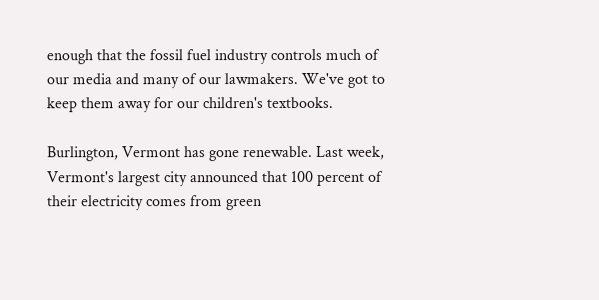enough that the fossil fuel industry controls much of our media and many of our lawmakers. We've got to keep them away for our children's textbooks.

Burlington, Vermont has gone renewable. Last week, Vermont's largest city announced that 100 percent of their electricity comes from green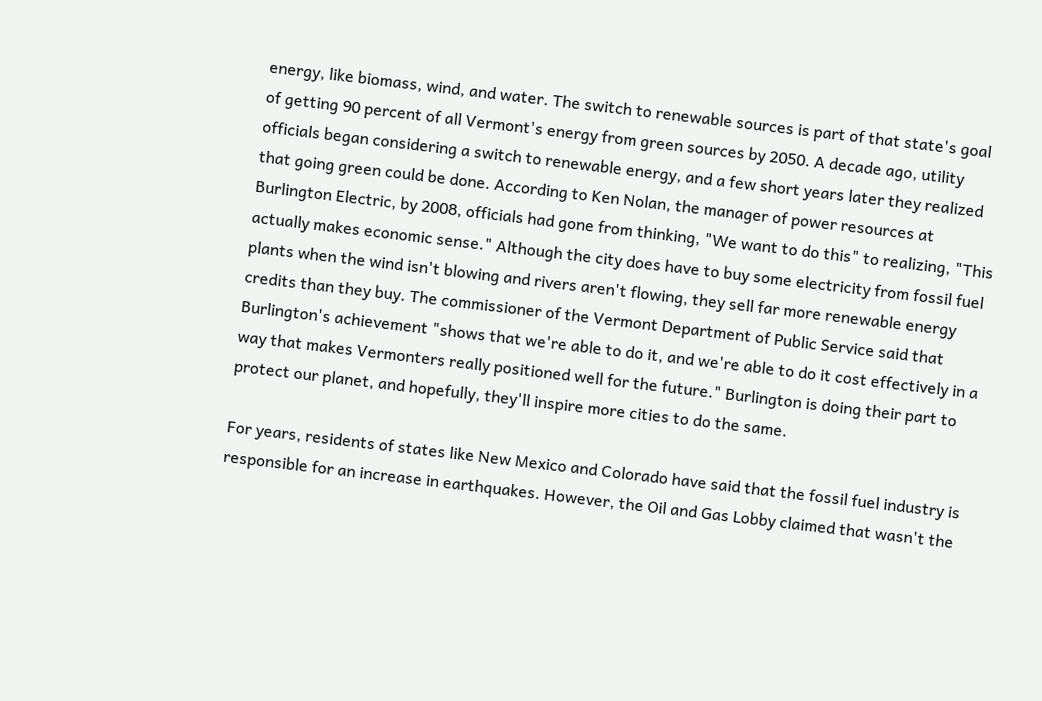energy, like biomass, wind, and water. The switch to renewable sources is part of that state's goal of getting 90 percent of all Vermont's energy from green sources by 2050. A decade ago, utility officials began considering a switch to renewable energy, and a few short years later they realized that going green could be done. According to Ken Nolan, the manager of power resources at Burlington Electric, by 2008, officials had gone from thinking, "We want to do this" to realizing, "This actually makes economic sense." Although the city does have to buy some electricity from fossil fuel plants when the wind isn't blowing and rivers aren't flowing, they sell far more renewable energy credits than they buy. The commissioner of the Vermont Department of Public Service said that Burlington's achievement "shows that we're able to do it, and we're able to do it cost effectively in a way that makes Vermonters really positioned well for the future." Burlington is doing their part to protect our planet, and hopefully, they'll inspire more cities to do the same.

For years, residents of states like New Mexico and Colorado have said that the fossil fuel industry is responsible for an increase in earthquakes. However, the Oil and Gas Lobby claimed that wasn't the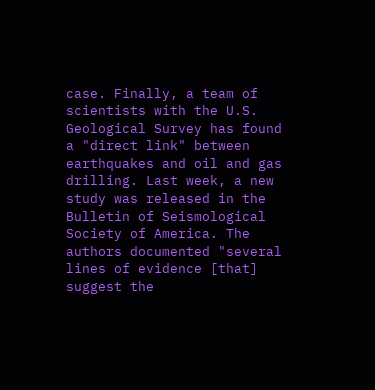case. Finally, a team of scientists with the U.S. Geological Survey has found a "direct link" between earthquakes and oil and gas drilling. Last week, a new study was released in the Bulletin of Seismological Society of America. The authors documented "several lines of evidence [that] suggest the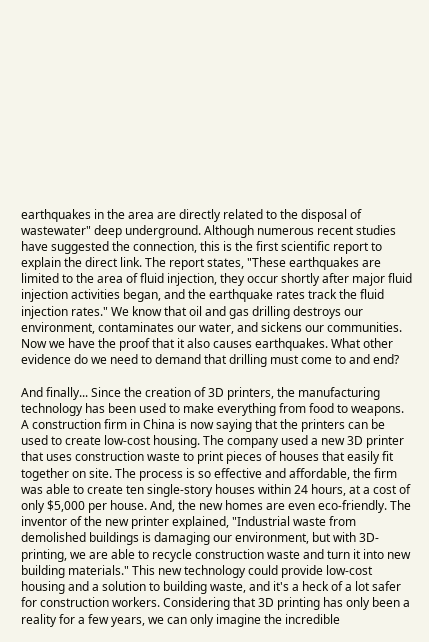earthquakes in the area are directly related to the disposal of wastewater" deep underground. Although numerous recent studies have suggested the connection, this is the first scientific report to explain the direct link. The report states, "These earthquakes are limited to the area of fluid injection, they occur shortly after major fluid injection activities began, and the earthquake rates track the fluid injection rates." We know that oil and gas drilling destroys our environment, contaminates our water, and sickens our communities. Now we have the proof that it also causes earthquakes. What other evidence do we need to demand that drilling must come to and end?

And finally... Since the creation of 3D printers, the manufacturing technology has been used to make everything from food to weapons. A construction firm in China is now saying that the printers can be used to create low-cost housing. The company used a new 3D printer that uses construction waste to print pieces of houses that easily fit together on site. The process is so effective and affordable, the firm was able to create ten single-story houses within 24 hours, at a cost of only $5,000 per house. And, the new homes are even eco-friendly. The inventor of the new printer explained, "Industrial waste from demolished buildings is damaging our environment, but with 3D-printing, we are able to recycle construction waste and turn it into new building materials." This new technology could provide low-cost housing and a solution to building waste, and it's a heck of a lot safer for construction workers. Considering that 3D printing has only been a reality for a few years, we can only imagine the incredible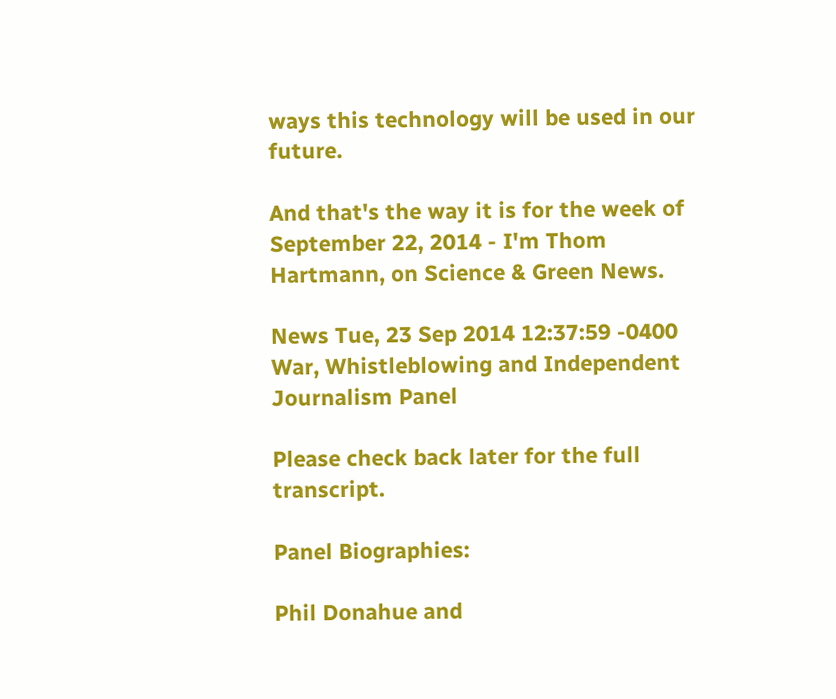ways this technology will be used in our future.

And that's the way it is for the week of September 22, 2014 - I'm Thom Hartmann, on Science & Green News.

News Tue, 23 Sep 2014 12:37:59 -0400
War, Whistleblowing and Independent Journalism Panel

Please check back later for the full transcript.

Panel Biographies:

Phil Donahue and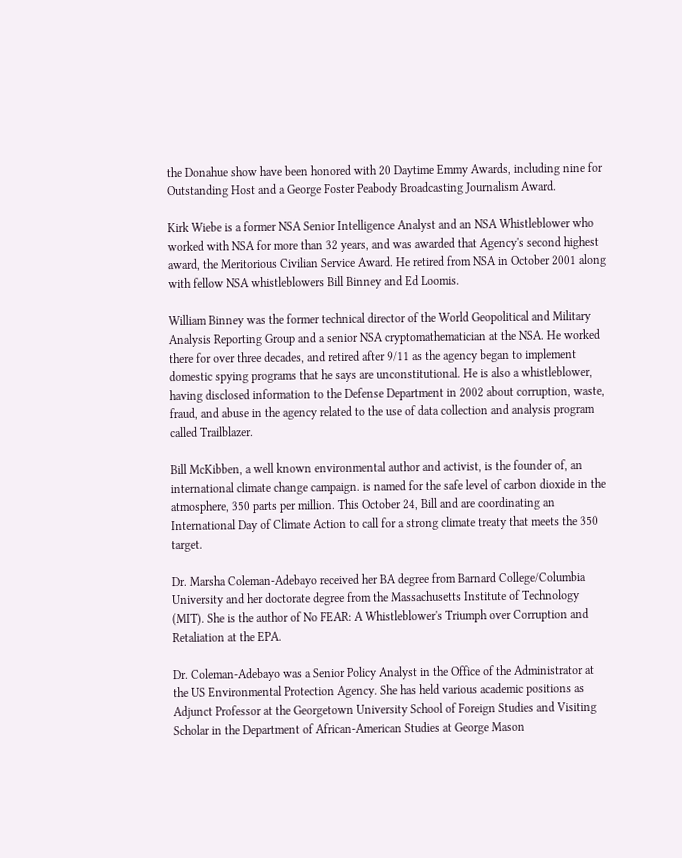the Donahue show have been honored with 20 Daytime Emmy Awards, including nine for Outstanding Host and a George Foster Peabody Broadcasting Journalism Award.

Kirk Wiebe is a former NSA Senior Intelligence Analyst and an NSA Whistleblower who worked with NSA for more than 32 years, and was awarded that Agency's second highest award, the Meritorious Civilian Service Award. He retired from NSA in October 2001 along with fellow NSA whistleblowers Bill Binney and Ed Loomis.

William Binney was the former technical director of the World Geopolitical and Military Analysis Reporting Group and a senior NSA cryptomathematician at the NSA. He worked there for over three decades, and retired after 9/11 as the agency began to implement domestic spying programs that he says are unconstitutional. He is also a whistleblower, having disclosed information to the Defense Department in 2002 about corruption, waste, fraud, and abuse in the agency related to the use of data collection and analysis program called Trailblazer.

Bill McKibben, a well known environmental author and activist, is the founder of, an international climate change campaign. is named for the safe level of carbon dioxide in the atmosphere, 350 parts per million. This October 24, Bill and are coordinating an International Day of Climate Action to call for a strong climate treaty that meets the 350 target.

Dr. Marsha Coleman-Adebayo received her BA degree from Barnard College/Columbia University and her doctorate degree from the Massachusetts Institute of Technology (MIT). She is the author of No FEAR: A Whistleblower's Triumph over Corruption and Retaliation at the EPA.

Dr. Coleman-Adebayo was a Senior Policy Analyst in the Office of the Administrator at the US Environmental Protection Agency. She has held various academic positions as Adjunct Professor at the Georgetown University School of Foreign Studies and Visiting Scholar in the Department of African-American Studies at George Mason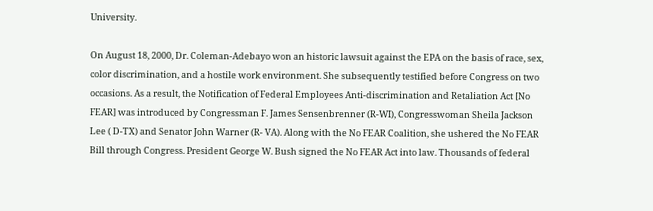University.

On August 18, 2000, Dr. Coleman-Adebayo won an historic lawsuit against the EPA on the basis of race, sex, color discrimination, and a hostile work environment. She subsequently testified before Congress on two occasions. As a result, the Notification of Federal Employees Anti-discrimination and Retaliation Act [No FEAR] was introduced by Congressman F. James Sensenbrenner (R-WI), Congresswoman Sheila Jackson Lee ( D-TX) and Senator John Warner (R- VA). Along with the No FEAR Coalition, she ushered the No FEAR Bill through Congress. President George W. Bush signed the No FEAR Act into law. Thousands of federal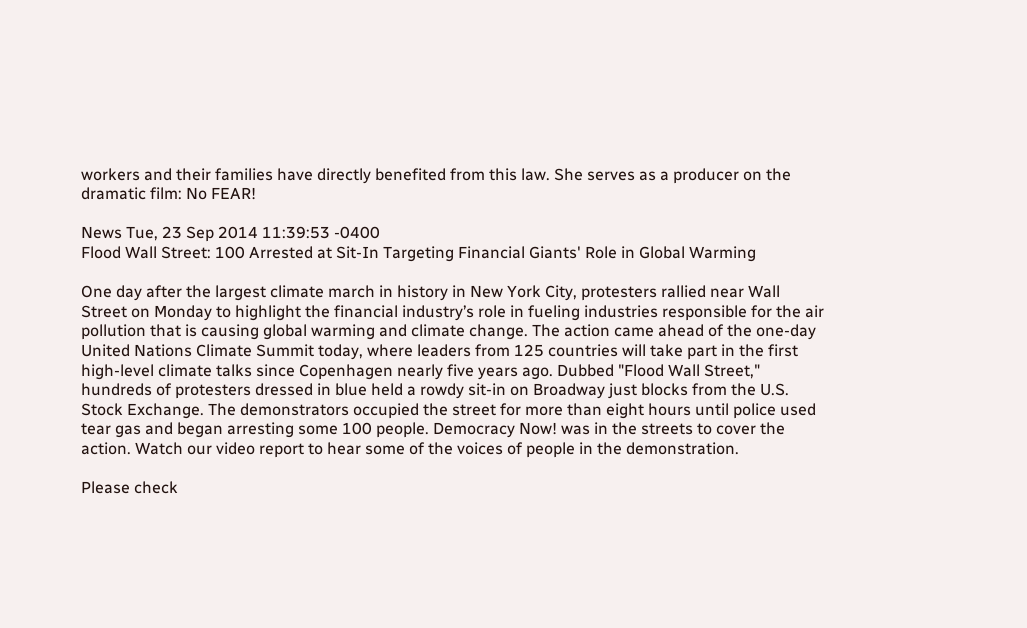workers and their families have directly benefited from this law. She serves as a producer on the dramatic film: No FEAR!

News Tue, 23 Sep 2014 11:39:53 -0400
Flood Wall Street: 100 Arrested at Sit-In Targeting Financial Giants' Role in Global Warming

One day after the largest climate march in history in New York City, protesters rallied near Wall Street on Monday to highlight the financial industry’s role in fueling industries responsible for the air pollution that is causing global warming and climate change. The action came ahead of the one-day United Nations Climate Summit today, where leaders from 125 countries will take part in the first high-level climate talks since Copenhagen nearly five years ago. Dubbed "Flood Wall Street," hundreds of protesters dressed in blue held a rowdy sit-in on Broadway just blocks from the U.S. Stock Exchange. The demonstrators occupied the street for more than eight hours until police used tear gas and began arresting some 100 people. Democracy Now! was in the streets to cover the action. Watch our video report to hear some of the voices of people in the demonstration.

Please check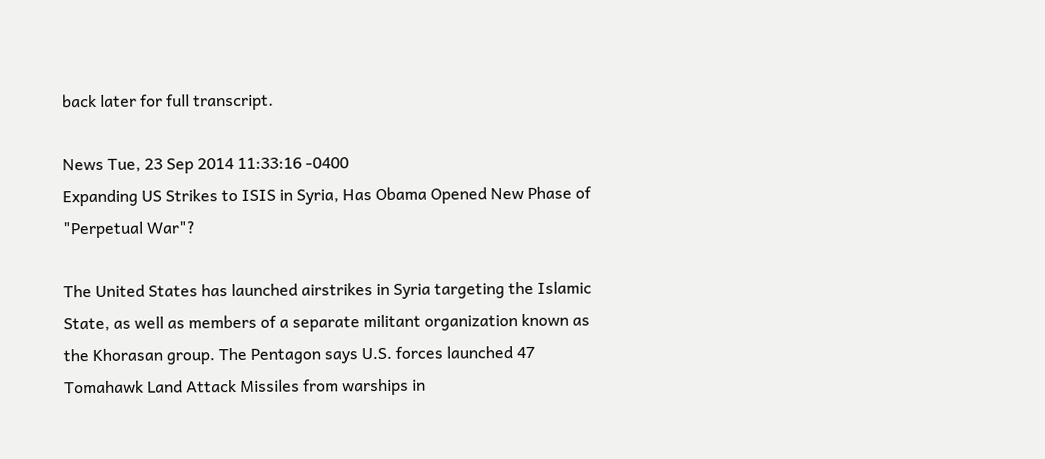back later for full transcript.

News Tue, 23 Sep 2014 11:33:16 -0400
Expanding US Strikes to ISIS in Syria, Has Obama Opened New Phase of "Perpetual War"?

The United States has launched airstrikes in Syria targeting the Islamic State, as well as members of a separate militant organization known as the Khorasan group. The Pentagon says U.S. forces launched 47 Tomahawk Land Attack Missiles from warships in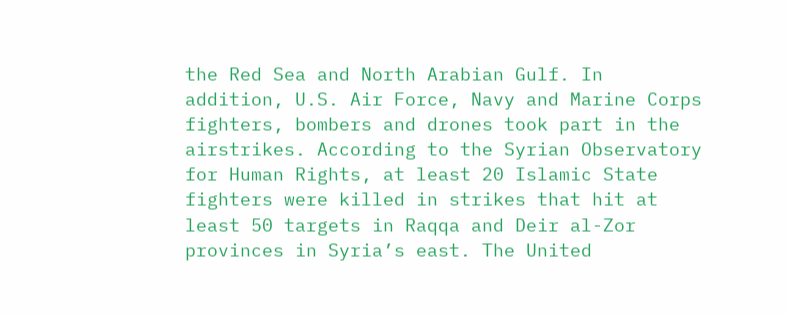the Red Sea and North Arabian Gulf. In addition, U.S. Air Force, Navy and Marine Corps fighters, bombers and drones took part in the airstrikes. According to the Syrian Observatory for Human Rights, at least 20 Islamic State fighters were killed in strikes that hit at least 50 targets in Raqqa and Deir al-Zor provinces in Syria’s east. The United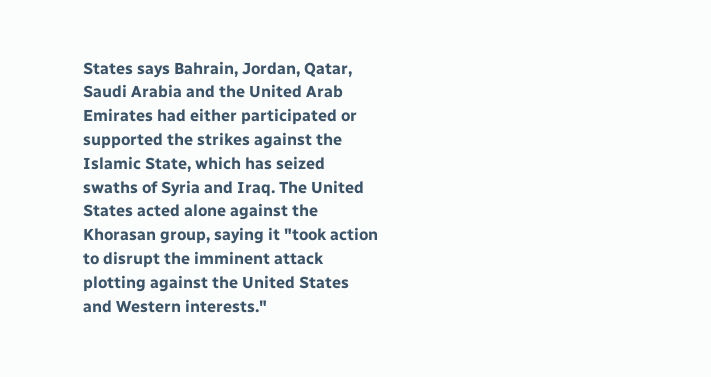States says Bahrain, Jordan, Qatar, Saudi Arabia and the United Arab Emirates had either participated or supported the strikes against the Islamic State, which has seized swaths of Syria and Iraq. The United States acted alone against the Khorasan group, saying it "took action to disrupt the imminent attack plotting against the United States and Western interests."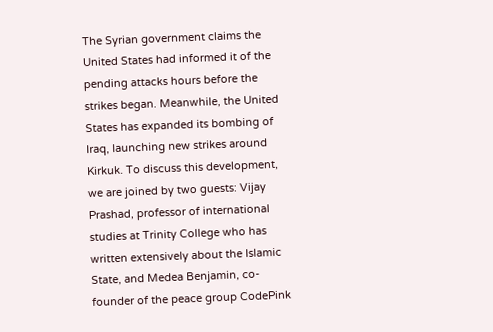The Syrian government claims the United States had informed it of the pending attacks hours before the strikes began. Meanwhile, the United States has expanded its bombing of Iraq, launching new strikes around Kirkuk. To discuss this development, we are joined by two guests: Vijay Prashad, professor of international studies at Trinity College who has written extensively about the Islamic State, and Medea Benjamin, co-founder of the peace group CodePink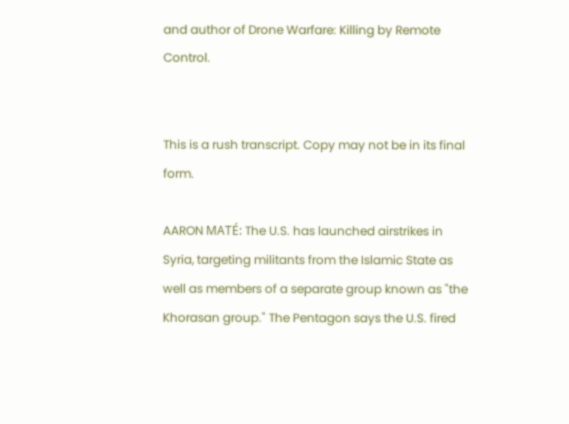and author of Drone Warfare: Killing by Remote Control.


This is a rush transcript. Copy may not be in its final form.

AARON MATÉ: The U.S. has launched airstrikes in Syria, targeting militants from the Islamic State as well as members of a separate group known as "the Khorasan group." The Pentagon says the U.S. fired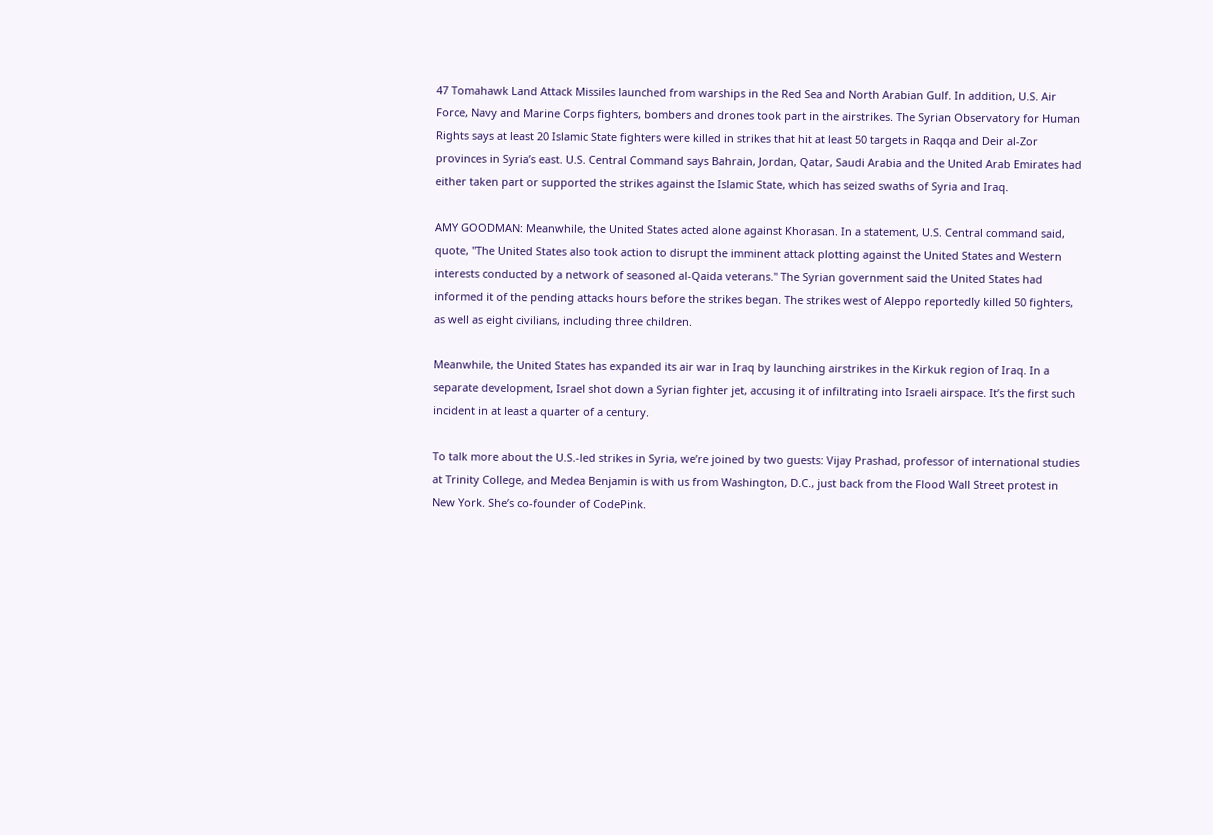47 Tomahawk Land Attack Missiles launched from warships in the Red Sea and North Arabian Gulf. In addition, U.S. Air Force, Navy and Marine Corps fighters, bombers and drones took part in the airstrikes. The Syrian Observatory for Human Rights says at least 20 Islamic State fighters were killed in strikes that hit at least 50 targets in Raqqa and Deir al-Zor provinces in Syria’s east. U.S. Central Command says Bahrain, Jordan, Qatar, Saudi Arabia and the United Arab Emirates had either taken part or supported the strikes against the Islamic State, which has seized swaths of Syria and Iraq.

AMY GOODMAN: Meanwhile, the United States acted alone against Khorasan. In a statement, U.S. Central command said, quote, "The United States also took action to disrupt the imminent attack plotting against the United States and Western interests conducted by a network of seasoned al-Qaida veterans." The Syrian government said the United States had informed it of the pending attacks hours before the strikes began. The strikes west of Aleppo reportedly killed 50 fighters, as well as eight civilians, including three children.

Meanwhile, the United States has expanded its air war in Iraq by launching airstrikes in the Kirkuk region of Iraq. In a separate development, Israel shot down a Syrian fighter jet, accusing it of infiltrating into Israeli airspace. It’s the first such incident in at least a quarter of a century.

To talk more about the U.S.-led strikes in Syria, we’re joined by two guests: Vijay Prashad, professor of international studies at Trinity College, and Medea Benjamin is with us from Washington, D.C., just back from the Flood Wall Street protest in New York. She’s co-founder of CodePink.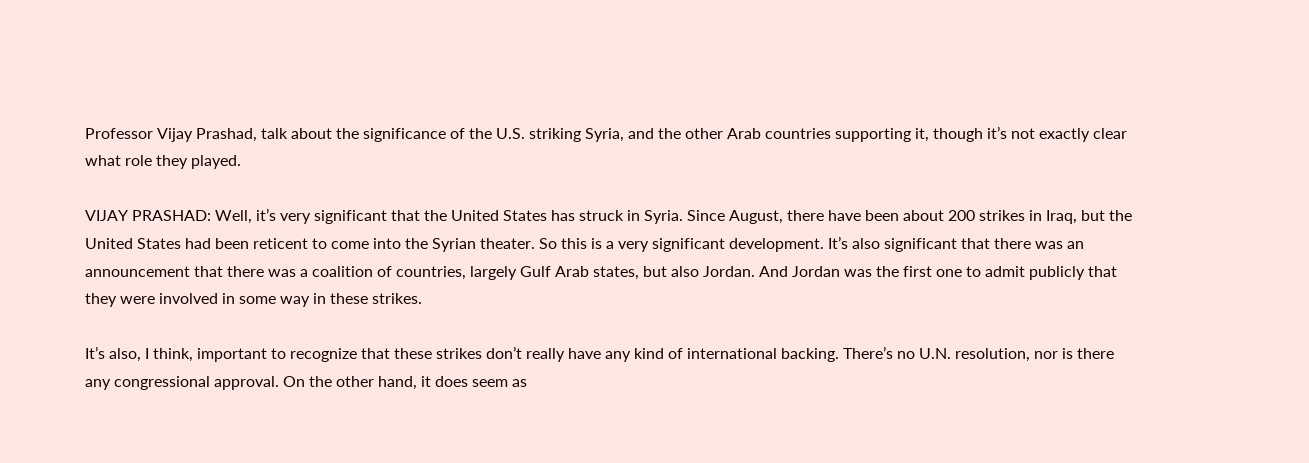Professor Vijay Prashad, talk about the significance of the U.S. striking Syria, and the other Arab countries supporting it, though it’s not exactly clear what role they played.

VIJAY PRASHAD: Well, it’s very significant that the United States has struck in Syria. Since August, there have been about 200 strikes in Iraq, but the United States had been reticent to come into the Syrian theater. So this is a very significant development. It’s also significant that there was an announcement that there was a coalition of countries, largely Gulf Arab states, but also Jordan. And Jordan was the first one to admit publicly that they were involved in some way in these strikes.

It’s also, I think, important to recognize that these strikes don’t really have any kind of international backing. There’s no U.N. resolution, nor is there any congressional approval. On the other hand, it does seem as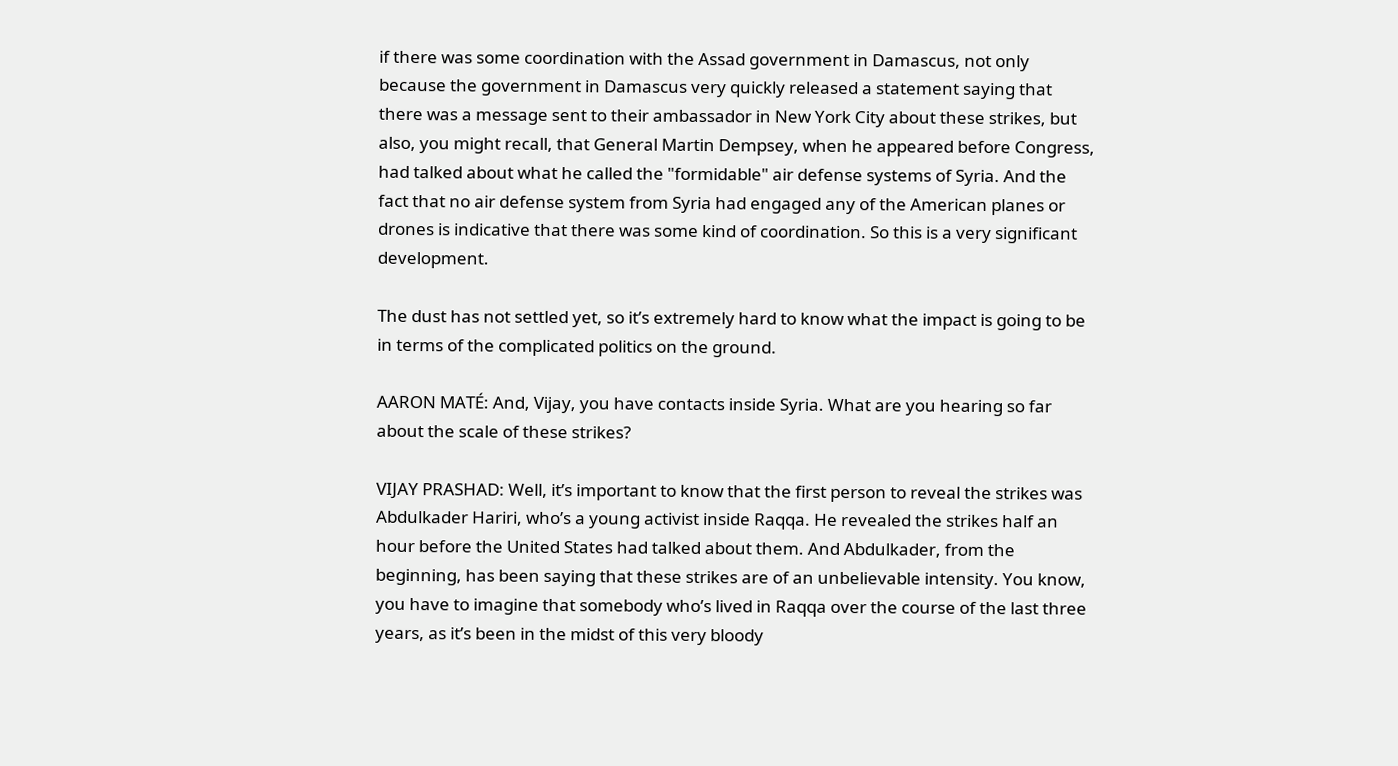if there was some coordination with the Assad government in Damascus, not only because the government in Damascus very quickly released a statement saying that there was a message sent to their ambassador in New York City about these strikes, but also, you might recall, that General Martin Dempsey, when he appeared before Congress, had talked about what he called the "formidable" air defense systems of Syria. And the fact that no air defense system from Syria had engaged any of the American planes or drones is indicative that there was some kind of coordination. So this is a very significant development.

The dust has not settled yet, so it’s extremely hard to know what the impact is going to be in terms of the complicated politics on the ground.

AARON MATÉ: And, Vijay, you have contacts inside Syria. What are you hearing so far about the scale of these strikes?

VIJAY PRASHAD: Well, it’s important to know that the first person to reveal the strikes was Abdulkader Hariri, who’s a young activist inside Raqqa. He revealed the strikes half an hour before the United States had talked about them. And Abdulkader, from the beginning, has been saying that these strikes are of an unbelievable intensity. You know, you have to imagine that somebody who’s lived in Raqqa over the course of the last three years, as it’s been in the midst of this very bloody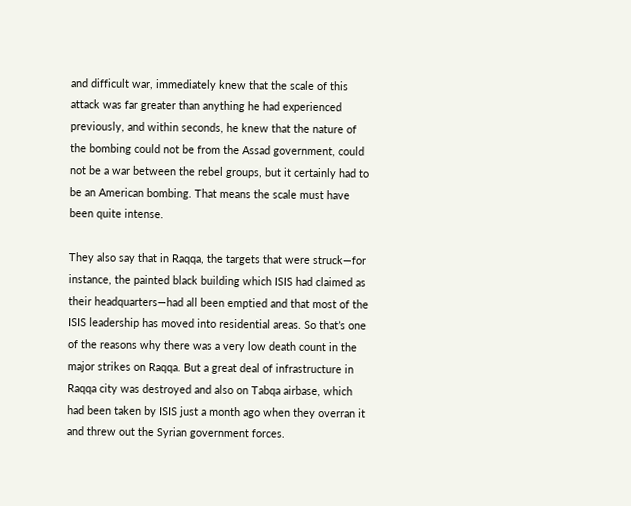and difficult war, immediately knew that the scale of this attack was far greater than anything he had experienced previously, and within seconds, he knew that the nature of the bombing could not be from the Assad government, could not be a war between the rebel groups, but it certainly had to be an American bombing. That means the scale must have been quite intense.

They also say that in Raqqa, the targets that were struck—for instance, the painted black building which ISIS had claimed as their headquarters—had all been emptied and that most of the ISIS leadership has moved into residential areas. So that’s one of the reasons why there was a very low death count in the major strikes on Raqqa. But a great deal of infrastructure in Raqqa city was destroyed and also on Tabqa airbase, which had been taken by ISIS just a month ago when they overran it and threw out the Syrian government forces.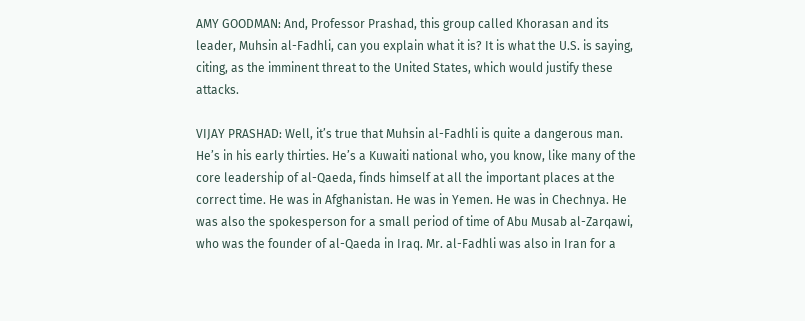AMY GOODMAN: And, Professor Prashad, this group called Khorasan and its leader, Muhsin al-Fadhli, can you explain what it is? It is what the U.S. is saying, citing, as the imminent threat to the United States, which would justify these attacks.

VIJAY PRASHAD: Well, it’s true that Muhsin al-Fadhli is quite a dangerous man. He’s in his early thirties. He’s a Kuwaiti national who, you know, like many of the core leadership of al-Qaeda, finds himself at all the important places at the correct time. He was in Afghanistan. He was in Yemen. He was in Chechnya. He was also the spokesperson for a small period of time of Abu Musab al-Zarqawi, who was the founder of al-Qaeda in Iraq. Mr. al-Fadhli was also in Iran for a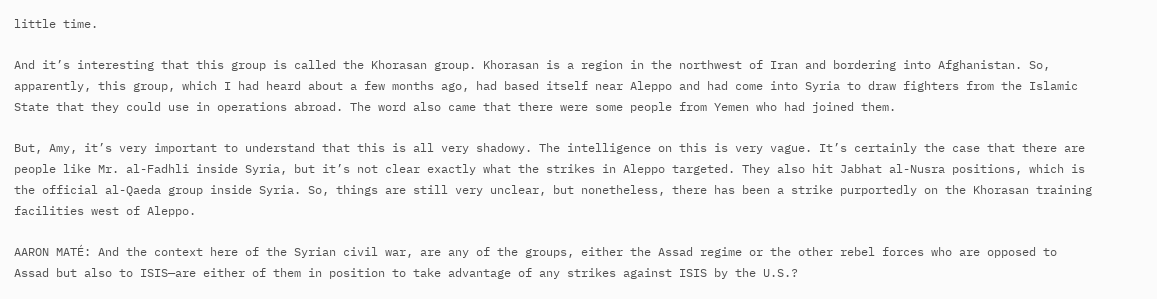little time.

And it’s interesting that this group is called the Khorasan group. Khorasan is a region in the northwest of Iran and bordering into Afghanistan. So, apparently, this group, which I had heard about a few months ago, had based itself near Aleppo and had come into Syria to draw fighters from the Islamic State that they could use in operations abroad. The word also came that there were some people from Yemen who had joined them.

But, Amy, it’s very important to understand that this is all very shadowy. The intelligence on this is very vague. It’s certainly the case that there are people like Mr. al-Fadhli inside Syria, but it’s not clear exactly what the strikes in Aleppo targeted. They also hit Jabhat al-Nusra positions, which is the official al-Qaeda group inside Syria. So, things are still very unclear, but nonetheless, there has been a strike purportedly on the Khorasan training facilities west of Aleppo.

AARON MATÉ: And the context here of the Syrian civil war, are any of the groups, either the Assad regime or the other rebel forces who are opposed to Assad but also to ISIS—are either of them in position to take advantage of any strikes against ISIS by the U.S.?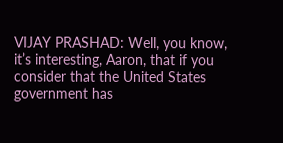VIJAY PRASHAD: Well, you know, it’s interesting, Aaron, that if you consider that the United States government has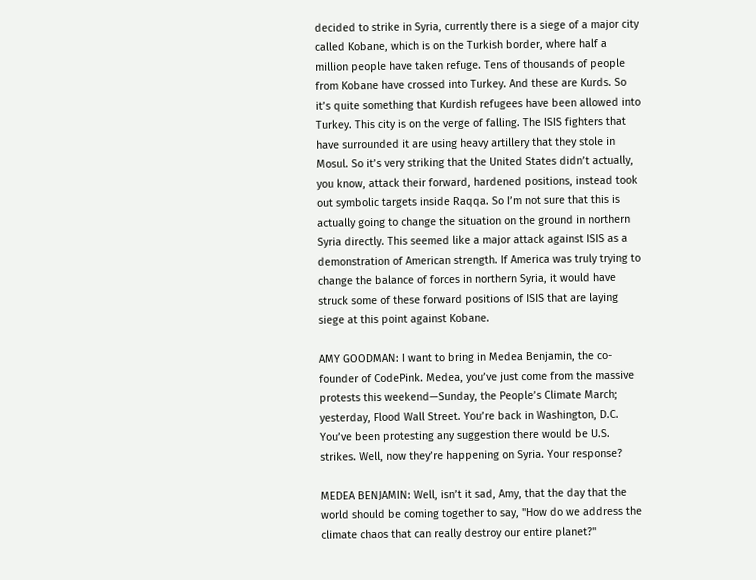decided to strike in Syria, currently there is a siege of a major city called Kobane, which is on the Turkish border, where half a million people have taken refuge. Tens of thousands of people from Kobane have crossed into Turkey. And these are Kurds. So it’s quite something that Kurdish refugees have been allowed into Turkey. This city is on the verge of falling. The ISIS fighters that have surrounded it are using heavy artillery that they stole in Mosul. So it’s very striking that the United States didn’t actually, you know, attack their forward, hardened positions, instead took out symbolic targets inside Raqqa. So I’m not sure that this is actually going to change the situation on the ground in northern Syria directly. This seemed like a major attack against ISIS as a demonstration of American strength. If America was truly trying to change the balance of forces in northern Syria, it would have struck some of these forward positions of ISIS that are laying siege at this point against Kobane.

AMY GOODMAN: I want to bring in Medea Benjamin, the co-founder of CodePink. Medea, you’ve just come from the massive protests this weekend—Sunday, the People’s Climate March; yesterday, Flood Wall Street. You’re back in Washington, D.C. You’ve been protesting any suggestion there would be U.S. strikes. Well, now they’re happening on Syria. Your response?

MEDEA BENJAMIN: Well, isn’t it sad, Amy, that the day that the world should be coming together to say, "How do we address the climate chaos that can really destroy our entire planet?"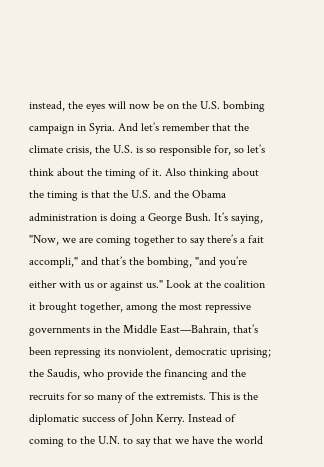instead, the eyes will now be on the U.S. bombing campaign in Syria. And let’s remember that the climate crisis, the U.S. is so responsible for, so let’s think about the timing of it. Also thinking about the timing is that the U.S. and the Obama administration is doing a George Bush. It’s saying, "Now, we are coming together to say there’s a fait accompli," and that’s the bombing, "and you’re either with us or against us." Look at the coalition it brought together, among the most repressive governments in the Middle East—Bahrain, that’s been repressing its nonviolent, democratic uprising; the Saudis, who provide the financing and the recruits for so many of the extremists. This is the diplomatic success of John Kerry. Instead of coming to the U.N. to say that we have the world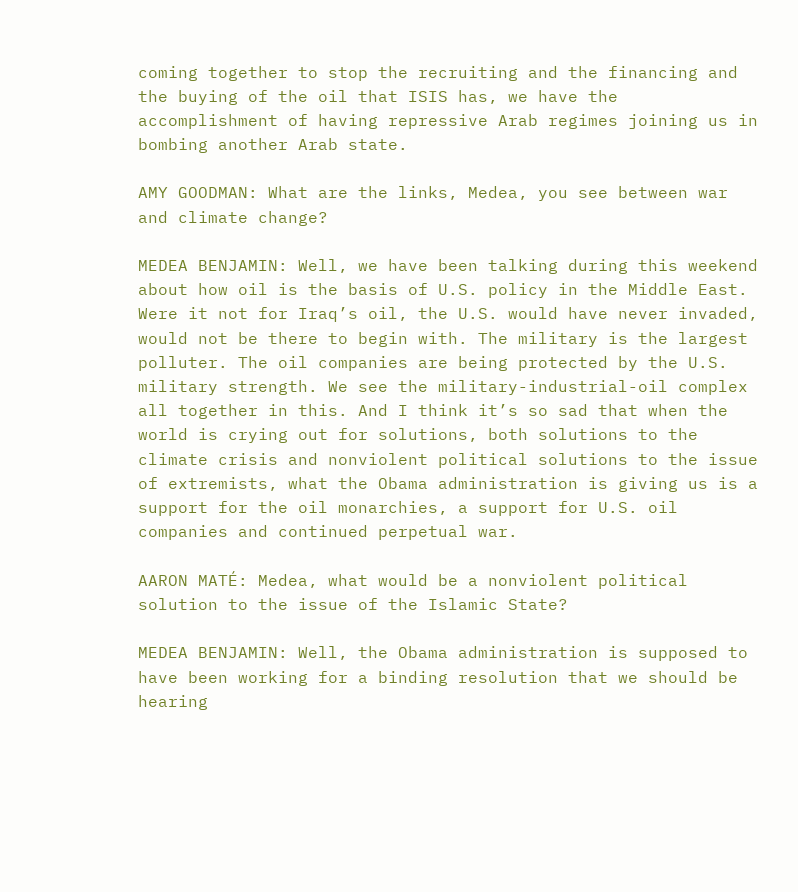coming together to stop the recruiting and the financing and the buying of the oil that ISIS has, we have the accomplishment of having repressive Arab regimes joining us in bombing another Arab state.

AMY GOODMAN: What are the links, Medea, you see between war and climate change?

MEDEA BENJAMIN: Well, we have been talking during this weekend about how oil is the basis of U.S. policy in the Middle East. Were it not for Iraq’s oil, the U.S. would have never invaded, would not be there to begin with. The military is the largest polluter. The oil companies are being protected by the U.S. military strength. We see the military-industrial-oil complex all together in this. And I think it’s so sad that when the world is crying out for solutions, both solutions to the climate crisis and nonviolent political solutions to the issue of extremists, what the Obama administration is giving us is a support for the oil monarchies, a support for U.S. oil companies and continued perpetual war.

AARON MATÉ: Medea, what would be a nonviolent political solution to the issue of the Islamic State?

MEDEA BENJAMIN: Well, the Obama administration is supposed to have been working for a binding resolution that we should be hearing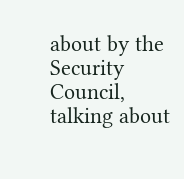about by the Security Council, talking about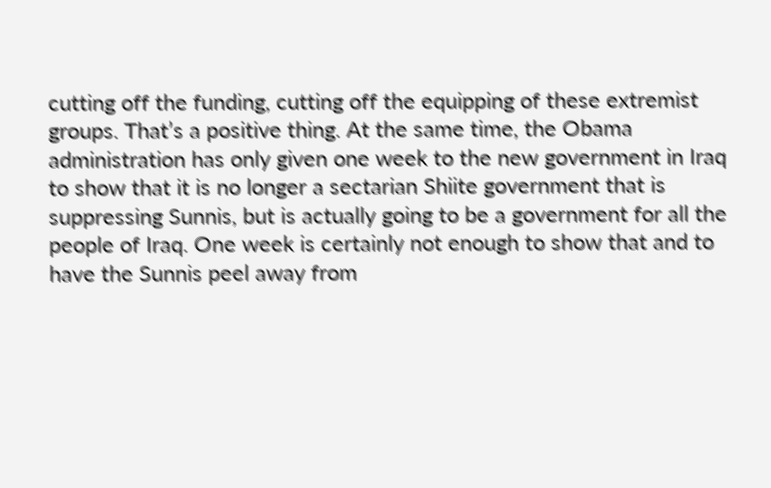cutting off the funding, cutting off the equipping of these extremist groups. That’s a positive thing. At the same time, the Obama administration has only given one week to the new government in Iraq to show that it is no longer a sectarian Shiite government that is suppressing Sunnis, but is actually going to be a government for all the people of Iraq. One week is certainly not enough to show that and to have the Sunnis peel away from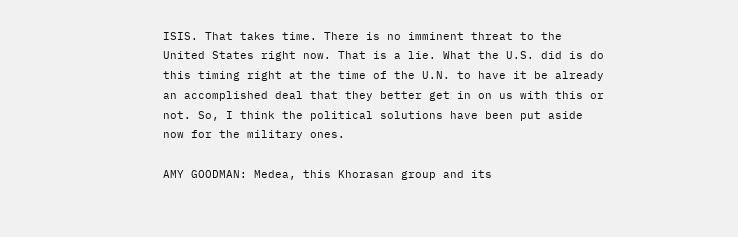ISIS. That takes time. There is no imminent threat to the United States right now. That is a lie. What the U.S. did is do this timing right at the time of the U.N. to have it be already an accomplished deal that they better get in on us with this or not. So, I think the political solutions have been put aside now for the military ones.

AMY GOODMAN: Medea, this Khorasan group and its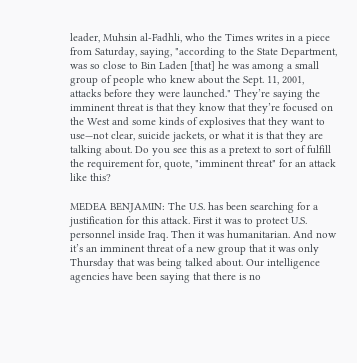leader, Muhsin al-Fadhli, who the Times writes in a piece from Saturday, saying, "according to the State Department, was so close to Bin Laden [that] he was among a small group of people who knew about the Sept. 11, 2001, attacks before they were launched." They’re saying the imminent threat is that they know that they’re focused on the West and some kinds of explosives that they want to use—not clear, suicide jackets, or what it is that they are talking about. Do you see this as a pretext to sort of fulfill the requirement for, quote, "imminent threat" for an attack like this?

MEDEA BENJAMIN: The U.S. has been searching for a justification for this attack. First it was to protect U.S. personnel inside Iraq. Then it was humanitarian. And now it’s an imminent threat of a new group that it was only Thursday that was being talked about. Our intelligence agencies have been saying that there is no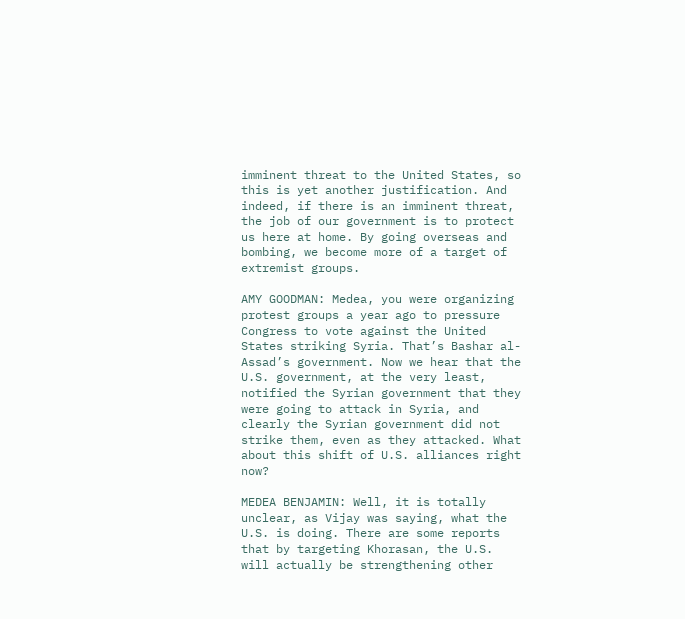imminent threat to the United States, so this is yet another justification. And indeed, if there is an imminent threat, the job of our government is to protect us here at home. By going overseas and bombing, we become more of a target of extremist groups.

AMY GOODMAN: Medea, you were organizing protest groups a year ago to pressure Congress to vote against the United States striking Syria. That’s Bashar al-Assad’s government. Now we hear that the U.S. government, at the very least, notified the Syrian government that they were going to attack in Syria, and clearly the Syrian government did not strike them, even as they attacked. What about this shift of U.S. alliances right now?

MEDEA BENJAMIN: Well, it is totally unclear, as Vijay was saying, what the U.S. is doing. There are some reports that by targeting Khorasan, the U.S. will actually be strengthening other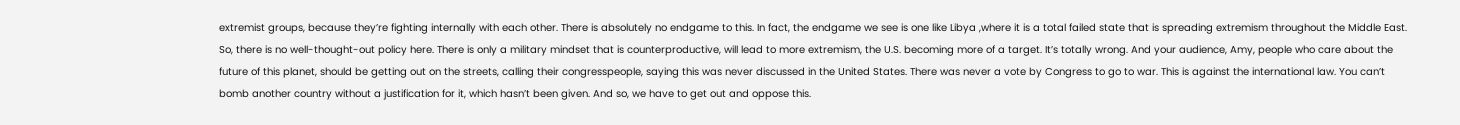extremist groups, because they’re fighting internally with each other. There is absolutely no endgame to this. In fact, the endgame we see is one like Libya ,where it is a total failed state that is spreading extremism throughout the Middle East. So, there is no well-thought-out policy here. There is only a military mindset that is counterproductive, will lead to more extremism, the U.S. becoming more of a target. It’s totally wrong. And your audience, Amy, people who care about the future of this planet, should be getting out on the streets, calling their congresspeople, saying this was never discussed in the United States. There was never a vote by Congress to go to war. This is against the international law. You can’t bomb another country without a justification for it, which hasn’t been given. And so, we have to get out and oppose this.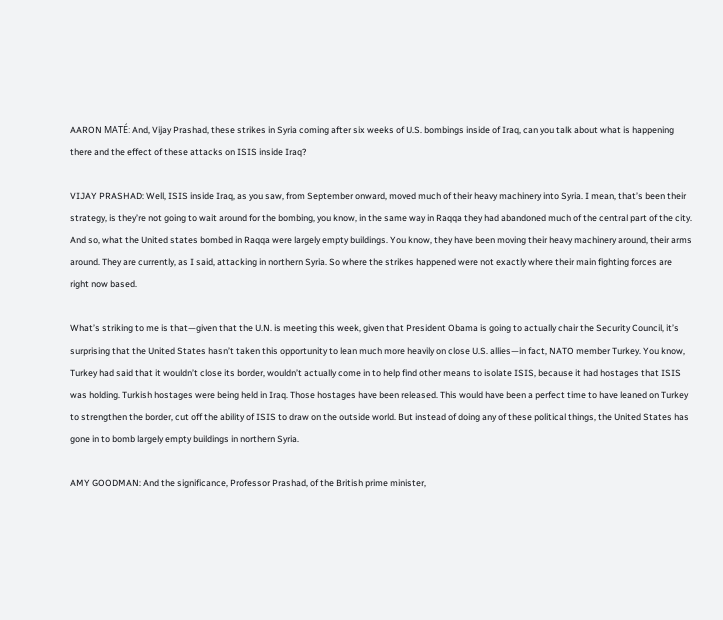AARON MATÉ: And, Vijay Prashad, these strikes in Syria coming after six weeks of U.S. bombings inside of Iraq, can you talk about what is happening there and the effect of these attacks on ISIS inside Iraq?

VIJAY PRASHAD: Well, ISIS inside Iraq, as you saw, from September onward, moved much of their heavy machinery into Syria. I mean, that’s been their strategy, is they’re not going to wait around for the bombing, you know, in the same way in Raqqa they had abandoned much of the central part of the city. And so, what the United states bombed in Raqqa were largely empty buildings. You know, they have been moving their heavy machinery around, their arms around. They are currently, as I said, attacking in northern Syria. So where the strikes happened were not exactly where their main fighting forces are right now based.

What’s striking to me is that—given that the U.N. is meeting this week, given that President Obama is going to actually chair the Security Council, it’s surprising that the United States hasn’t taken this opportunity to lean much more heavily on close U.S. allies—in fact, NATO member Turkey. You know, Turkey had said that it wouldn’t close its border, wouldn’t actually come in to help find other means to isolate ISIS, because it had hostages that ISIS was holding. Turkish hostages were being held in Iraq. Those hostages have been released. This would have been a perfect time to have leaned on Turkey to strengthen the border, cut off the ability of ISIS to draw on the outside world. But instead of doing any of these political things, the United States has gone in to bomb largely empty buildings in northern Syria.

AMY GOODMAN: And the significance, Professor Prashad, of the British prime minister,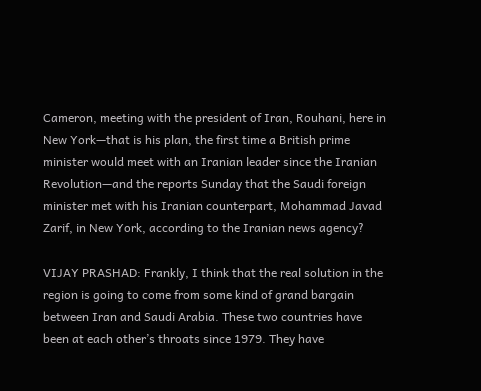Cameron, meeting with the president of Iran, Rouhani, here in New York—that is his plan, the first time a British prime minister would meet with an Iranian leader since the Iranian Revolution—and the reports Sunday that the Saudi foreign minister met with his Iranian counterpart, Mohammad Javad Zarif, in New York, according to the Iranian news agency?

VIJAY PRASHAD: Frankly, I think that the real solution in the region is going to come from some kind of grand bargain between Iran and Saudi Arabia. These two countries have been at each other’s throats since 1979. They have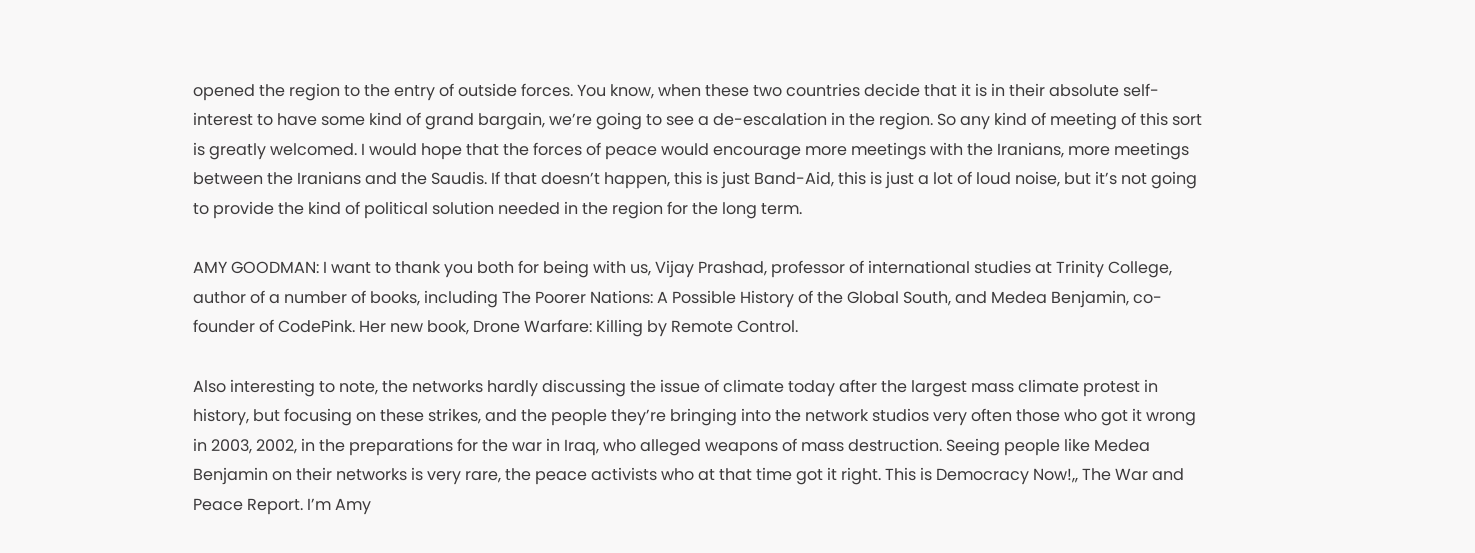opened the region to the entry of outside forces. You know, when these two countries decide that it is in their absolute self-interest to have some kind of grand bargain, we’re going to see a de-escalation in the region. So any kind of meeting of this sort is greatly welcomed. I would hope that the forces of peace would encourage more meetings with the Iranians, more meetings between the Iranians and the Saudis. If that doesn’t happen, this is just Band-Aid, this is just a lot of loud noise, but it’s not going to provide the kind of political solution needed in the region for the long term.

AMY GOODMAN: I want to thank you both for being with us, Vijay Prashad, professor of international studies at Trinity College, author of a number of books, including The Poorer Nations: A Possible History of the Global South, and Medea Benjamin, co-founder of CodePink. Her new book, Drone Warfare: Killing by Remote Control.

Also interesting to note, the networks hardly discussing the issue of climate today after the largest mass climate protest in history, but focusing on these strikes, and the people they’re bringing into the network studios very often those who got it wrong in 2003, 2002, in the preparations for the war in Iraq, who alleged weapons of mass destruction. Seeing people like Medea Benjamin on their networks is very rare, the peace activists who at that time got it right. This is Democracy Now!,, The War and Peace Report. I’m Amy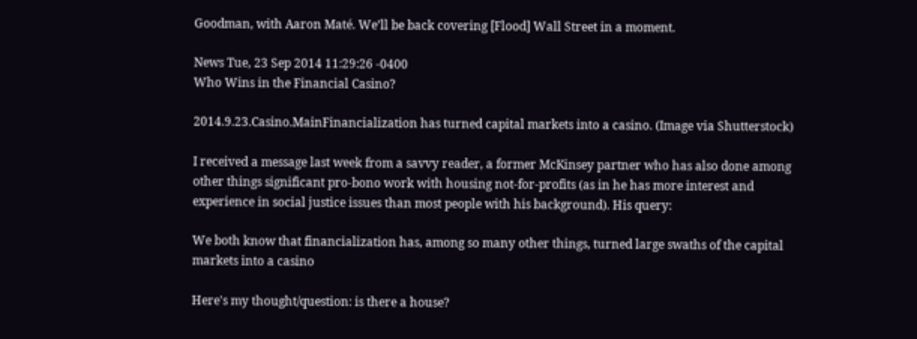Goodman, with Aaron Maté. We’ll be back covering [Flood] Wall Street in a moment.

News Tue, 23 Sep 2014 11:29:26 -0400
Who Wins in the Financial Casino?

2014.9.23.Casino.MainFinancialization has turned capital markets into a casino. (Image via Shutterstock)

I received a message last week from a savvy reader, a former McKinsey partner who has also done among other things significant pro-bono work with housing not-for-profits (as in he has more interest and experience in social justice issues than most people with his background). His query:

We both know that financialization has, among so many other things, turned large swaths of the capital markets into a casino

Here's my thought/question: is there a house?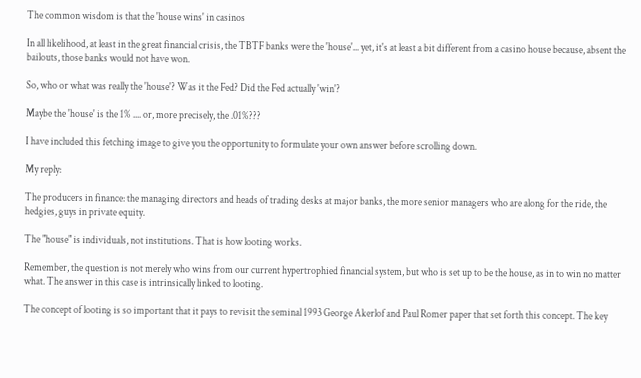The common wisdom is that the 'house wins' in casinos

In all likelihood, at least in the great financial crisis, the TBTF banks were the 'house'... yet, it's at least a bit different from a casino house because, absent the bailouts, those banks would not have won.

So, who or what was really the 'house'? Was it the Fed? Did the Fed actually 'win'?

Maybe the 'house' is the 1% .... or, more precisely, the .01%???

I have included this fetching image to give you the opportunity to formulate your own answer before scrolling down.

My reply:

The producers in finance: the managing directors and heads of trading desks at major banks, the more senior managers who are along for the ride, the hedgies, guys in private equity.

The "house" is individuals, not institutions. That is how looting works.

Remember, the question is not merely who wins from our current hypertrophied financial system, but who is set up to be the house, as in to win no matter what. The answer in this case is intrinsically linked to looting.

The concept of looting is so important that it pays to revisit the seminal 1993 George Akerlof and Paul Romer paper that set forth this concept. The key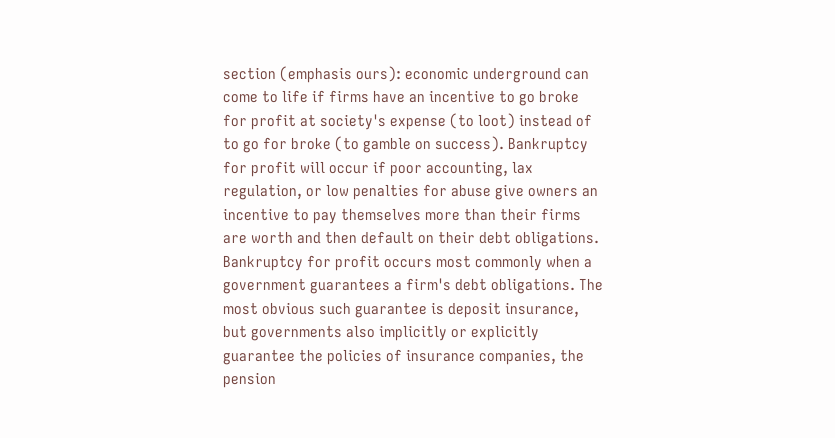section (emphasis ours): economic underground can come to life if firms have an incentive to go broke for profit at society's expense (to loot) instead of to go for broke (to gamble on success). Bankruptcy for profit will occur if poor accounting, lax regulation, or low penalties for abuse give owners an incentive to pay themselves more than their firms are worth and then default on their debt obligations. Bankruptcy for profit occurs most commonly when a government guarantees a firm's debt obligations. The most obvious such guarantee is deposit insurance, but governments also implicitly or explicitly guarantee the policies of insurance companies, the pension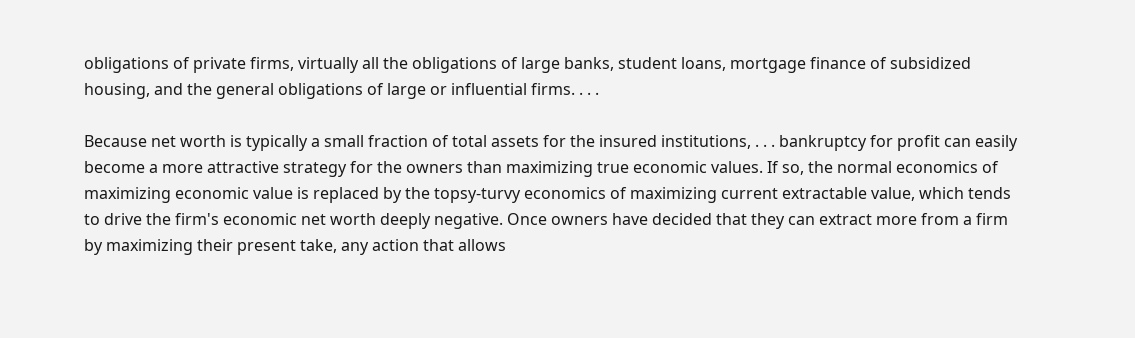obligations of private firms, virtually all the obligations of large banks, student loans, mortgage finance of subsidized housing, and the general obligations of large or influential firms. . . .

Because net worth is typically a small fraction of total assets for the insured institutions, . . . bankruptcy for profit can easily become a more attractive strategy for the owners than maximizing true economic values. If so, the normal economics of maximizing economic value is replaced by the topsy-turvy economics of maximizing current extractable value, which tends to drive the firm's economic net worth deeply negative. Once owners have decided that they can extract more from a firm by maximizing their present take, any action that allows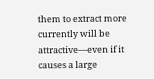them to extract more currently will be attractive—even if it causes a large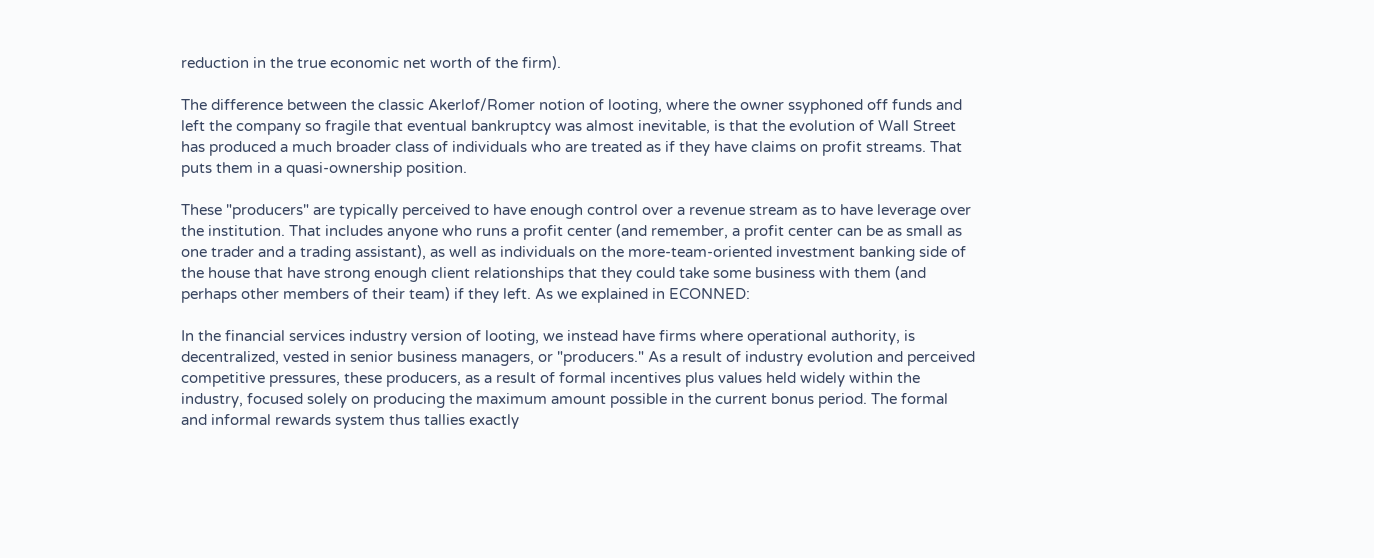reduction in the true economic net worth of the firm).

The difference between the classic Akerlof/Romer notion of looting, where the owner ssyphoned off funds and left the company so fragile that eventual bankruptcy was almost inevitable, is that the evolution of Wall Street has produced a much broader class of individuals who are treated as if they have claims on profit streams. That puts them in a quasi-ownership position.

These "producers" are typically perceived to have enough control over a revenue stream as to have leverage over the institution. That includes anyone who runs a profit center (and remember, a profit center can be as small as one trader and a trading assistant), as well as individuals on the more-team-oriented investment banking side of the house that have strong enough client relationships that they could take some business with them (and perhaps other members of their team) if they left. As we explained in ECONNED:

In the financial services industry version of looting, we instead have firms where operational authority, is decentralized, vested in senior business managers, or "producers." As a result of industry evolution and perceived competitive pressures, these producers, as a result of formal incentives plus values held widely within the industry, focused solely on producing the maximum amount possible in the current bonus period. The formal and informal rewards system thus tallies exactly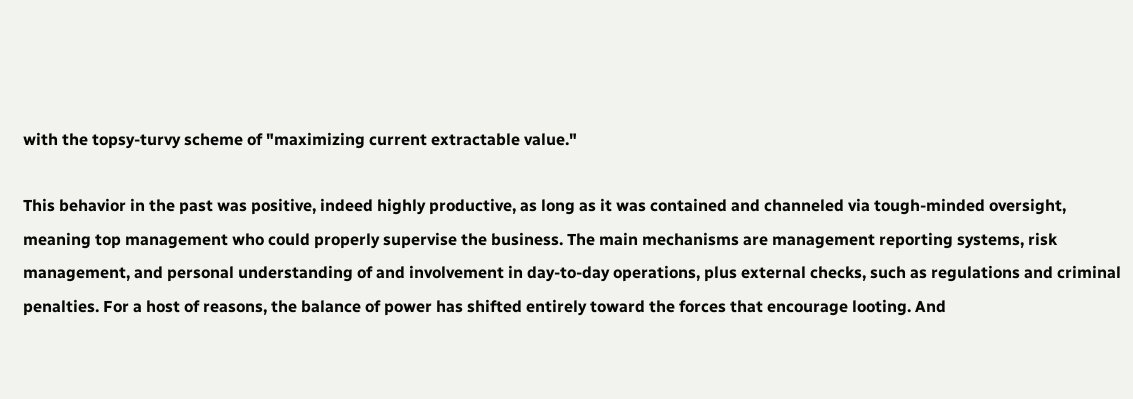with the topsy-turvy scheme of "maximizing current extractable value."

This behavior in the past was positive, indeed highly productive, as long as it was contained and channeled via tough-minded oversight, meaning top management who could properly supervise the business. The main mechanisms are management reporting systems, risk management, and personal understanding of and involvement in day-to-day operations, plus external checks, such as regulations and criminal penalties. For a host of reasons, the balance of power has shifted entirely toward the forces that encourage looting. And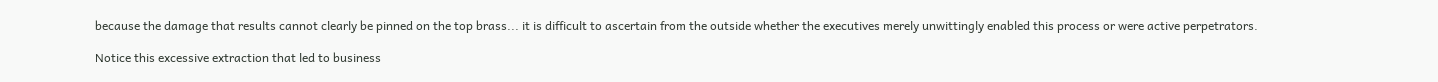because the damage that results cannot clearly be pinned on the top brass... it is difficult to ascertain from the outside whether the executives merely unwittingly enabled this process or were active perpetrators.

Notice this excessive extraction that led to business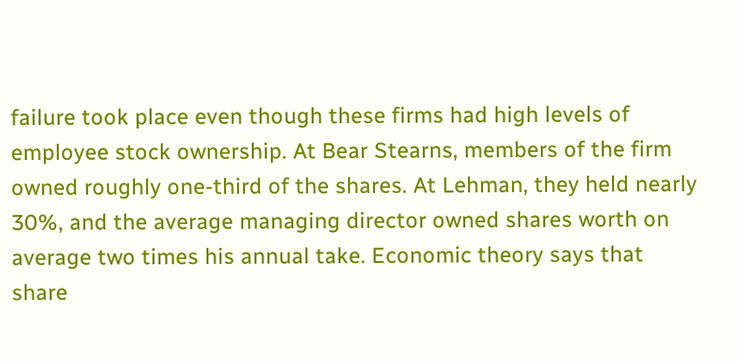failure took place even though these firms had high levels of employee stock ownership. At Bear Stearns, members of the firm owned roughly one-third of the shares. At Lehman, they held nearly 30%, and the average managing director owned shares worth on average two times his annual take. Economic theory says that share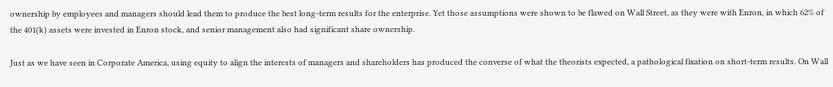ownership by employees and managers should lead them to produce the best long-term results for the enterprise. Yet those assumptions were shown to be flawed on Wall Street, as they were with Enron, in which 62% of the 401(k) assets were invested in Enron stock, and senior management also had significant share ownership.

Just as we have seen in Corporate America, using equity to align the interests of managers and shareholders has produced the converse of what the theorists expected, a pathological fixation on short-term results. On Wall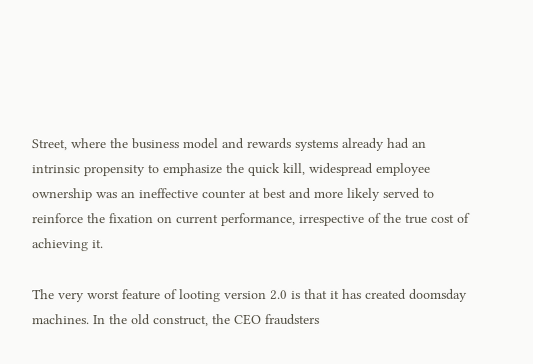Street, where the business model and rewards systems already had an intrinsic propensity to emphasize the quick kill, widespread employee ownership was an ineffective counter at best and more likely served to reinforce the fixation on current performance, irrespective of the true cost of achieving it.

The very worst feature of looting version 2.0 is that it has created doomsday machines. In the old construct, the CEO fraudsters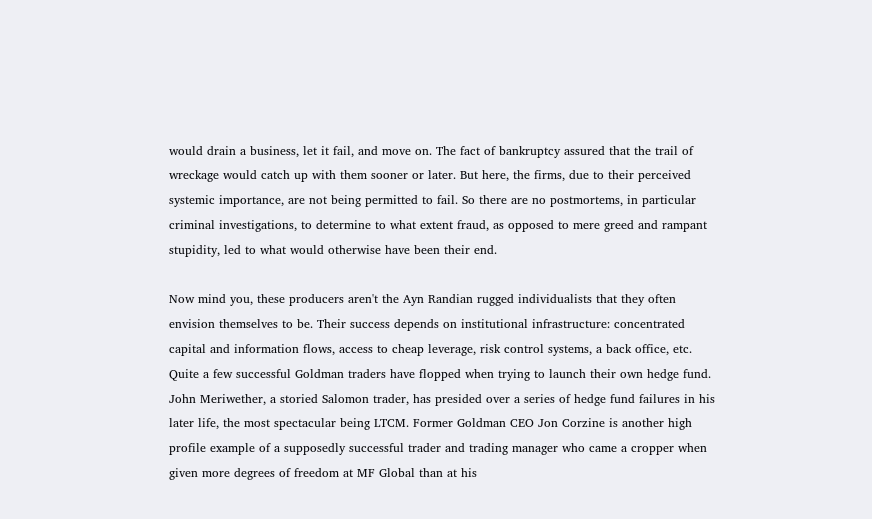would drain a business, let it fail, and move on. The fact of bankruptcy assured that the trail of wreckage would catch up with them sooner or later. But here, the firms, due to their perceived systemic importance, are not being permitted to fail. So there are no postmortems, in particular criminal investigations, to determine to what extent fraud, as opposed to mere greed and rampant stupidity, led to what would otherwise have been their end.

Now mind you, these producers aren't the Ayn Randian rugged individualists that they often envision themselves to be. Their success depends on institutional infrastructure: concentrated capital and information flows, access to cheap leverage, risk control systems, a back office, etc. Quite a few successful Goldman traders have flopped when trying to launch their own hedge fund. John Meriwether, a storied Salomon trader, has presided over a series of hedge fund failures in his later life, the most spectacular being LTCM. Former Goldman CEO Jon Corzine is another high profile example of a supposedly successful trader and trading manager who came a cropper when given more degrees of freedom at MF Global than at his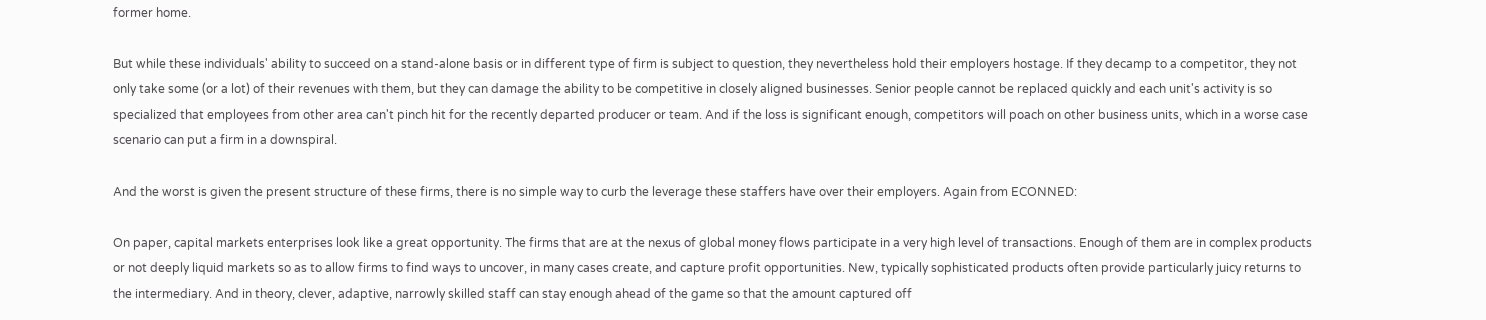former home.

But while these individuals' ability to succeed on a stand-alone basis or in different type of firm is subject to question, they nevertheless hold their employers hostage. If they decamp to a competitor, they not only take some (or a lot) of their revenues with them, but they can damage the ability to be competitive in closely aligned businesses. Senior people cannot be replaced quickly and each unit's activity is so specialized that employees from other area can't pinch hit for the recently departed producer or team. And if the loss is significant enough, competitors will poach on other business units, which in a worse case scenario can put a firm in a downspiral.

And the worst is given the present structure of these firms, there is no simple way to curb the leverage these staffers have over their employers. Again from ECONNED:

On paper, capital markets enterprises look like a great opportunity. The firms that are at the nexus of global money flows participate in a very high level of transactions. Enough of them are in complex products or not deeply liquid markets so as to allow firms to find ways to uncover, in many cases create, and capture profit opportunities. New, typically sophisticated products often provide particularly juicy returns to the intermediary. And in theory, clever, adaptive, narrowly skilled staff can stay enough ahead of the game so that the amount captured off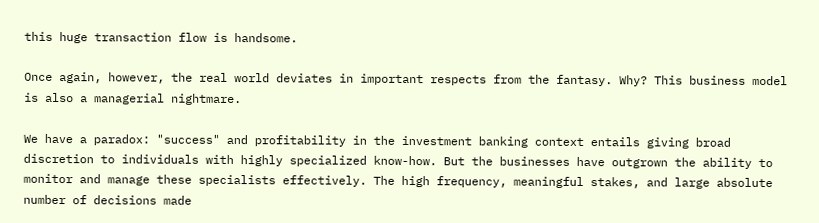this huge transaction flow is handsome.

Once again, however, the real world deviates in important respects from the fantasy. Why? This business model is also a managerial nightmare.

We have a paradox: "success" and profitability in the investment banking context entails giving broad discretion to individuals with highly specialized know-how. But the businesses have outgrown the ability to monitor and manage these specialists effectively. The high frequency, meaningful stakes, and large absolute number of decisions made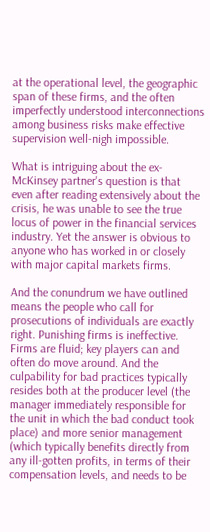at the operational level, the geographic span of these firms, and the often imperfectly understood interconnections among business risks make effective supervision well-nigh impossible.

What is intriguing about the ex-McKinsey partner's question is that even after reading extensively about the crisis, he was unable to see the true locus of power in the financial services industry. Yet the answer is obvious to anyone who has worked in or closely with major capital markets firms.

And the conundrum we have outlined means the people who call for prosecutions of individuals are exactly right. Punishing firms is ineffective. Firms are fluid; key players can and often do move around. And the culpability for bad practices typically resides both at the producer level (the manager immediately responsible for the unit in which the bad conduct took place) and more senior management (which typically benefits directly from any ill-gotten profits, in terms of their compensation levels, and needs to be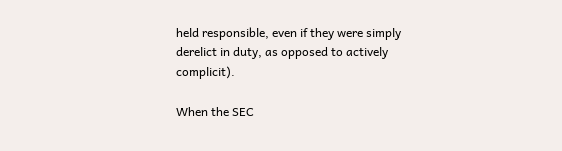held responsible, even if they were simply derelict in duty, as opposed to actively complicit).

When the SEC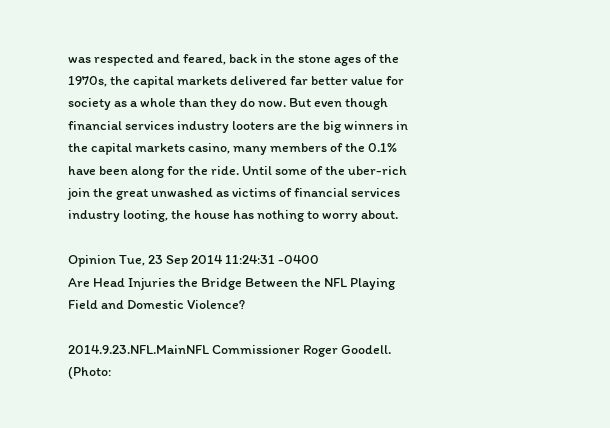was respected and feared, back in the stone ages of the 1970s, the capital markets delivered far better value for society as a whole than they do now. But even though financial services industry looters are the big winners in the capital markets casino, many members of the 0.1% have been along for the ride. Until some of the uber-rich join the great unwashed as victims of financial services industry looting, the house has nothing to worry about.

Opinion Tue, 23 Sep 2014 11:24:31 -0400
Are Head Injuries the Bridge Between the NFL Playing Field and Domestic Violence?

2014.9.23.NFL.MainNFL Commissioner Roger Goodell. (Photo: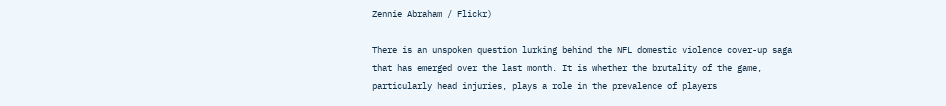Zennie Abraham / Flickr)

There is an unspoken question lurking behind the NFL domestic violence cover-up saga that has emerged over the last month. It is whether the brutality of the game, particularly head injuries, plays a role in the prevalence of players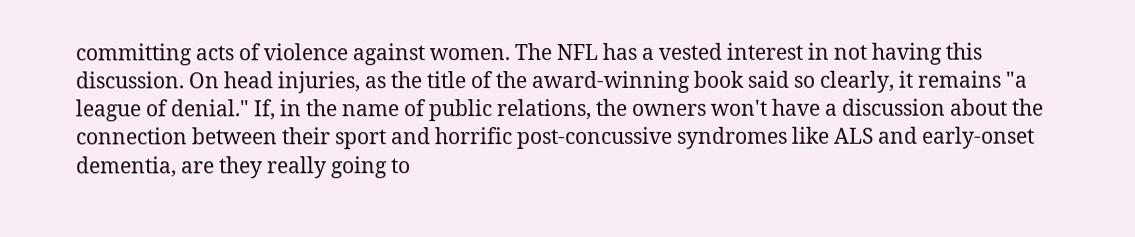committing acts of violence against women. The NFL has a vested interest in not having this discussion. On head injuries, as the title of the award-winning book said so clearly, it remains "a league of denial." If, in the name of public relations, the owners won't have a discussion about the connection between their sport and horrific post-concussive syndromes like ALS and early-onset dementia, are they really going to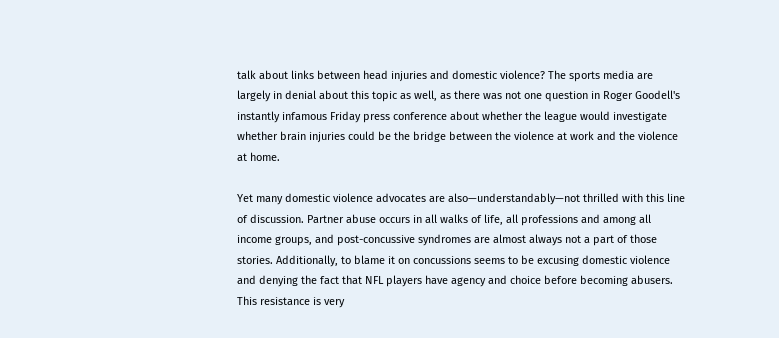talk about links between head injuries and domestic violence? The sports media are largely in denial about this topic as well, as there was not one question in Roger Goodell's instantly infamous Friday press conference about whether the league would investigate whether brain injuries could be the bridge between the violence at work and the violence at home.

Yet many domestic violence advocates are also—understandably—not thrilled with this line of discussion. Partner abuse occurs in all walks of life, all professions and among all income groups, and post-concussive syndromes are almost always not a part of those stories. Additionally, to blame it on concussions seems to be excusing domestic violence and denying the fact that NFL players have agency and choice before becoming abusers. This resistance is very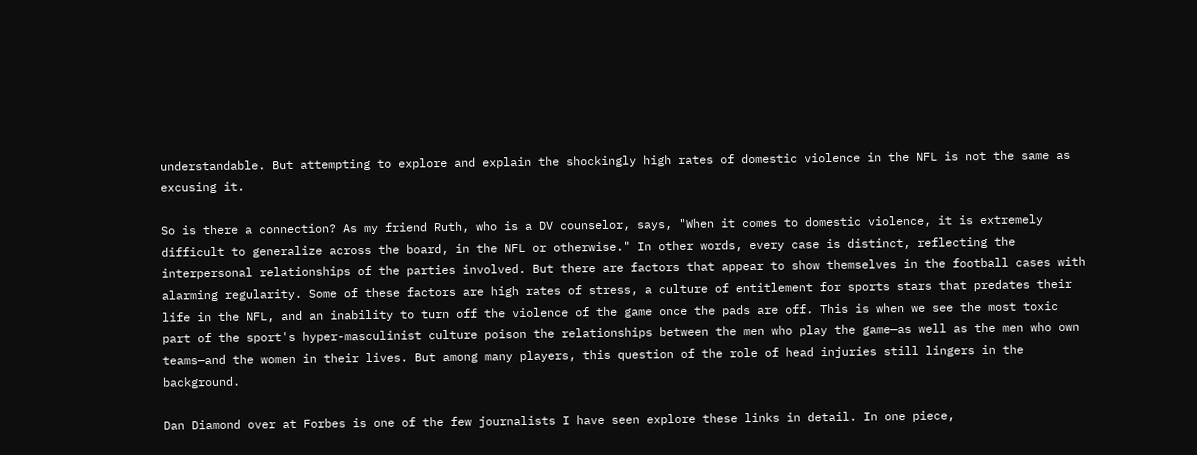understandable. But attempting to explore and explain the shockingly high rates of domestic violence in the NFL is not the same as excusing it.

So is there a connection? As my friend Ruth, who is a DV counselor, says, "When it comes to domestic violence, it is extremely difficult to generalize across the board, in the NFL or otherwise." In other words, every case is distinct, reflecting the interpersonal relationships of the parties involved. But there are factors that appear to show themselves in the football cases with alarming regularity. Some of these factors are high rates of stress, a culture of entitlement for sports stars that predates their life in the NFL, and an inability to turn off the violence of the game once the pads are off. This is when we see the most toxic part of the sport's hyper-masculinist culture poison the relationships between the men who play the game—as well as the men who own teams—and the women in their lives. But among many players, this question of the role of head injuries still lingers in the background.

Dan Diamond over at Forbes is one of the few journalists I have seen explore these links in detail. In one piece,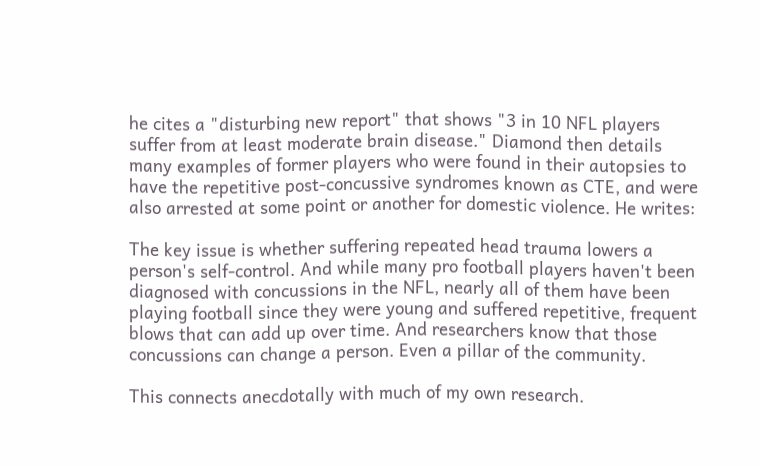he cites a "disturbing new report" that shows "3 in 10 NFL players suffer from at least moderate brain disease." Diamond then details many examples of former players who were found in their autopsies to have the repetitive post-concussive syndromes known as CTE, and were also arrested at some point or another for domestic violence. He writes:

The key issue is whether suffering repeated head trauma lowers a person's self-control. And while many pro football players haven't been diagnosed with concussions in the NFL, nearly all of them have been playing football since they were young and suffered repetitive, frequent blows that can add up over time. And researchers know that those concussions can change a person. Even a pillar of the community.

This connects anecdotally with much of my own research.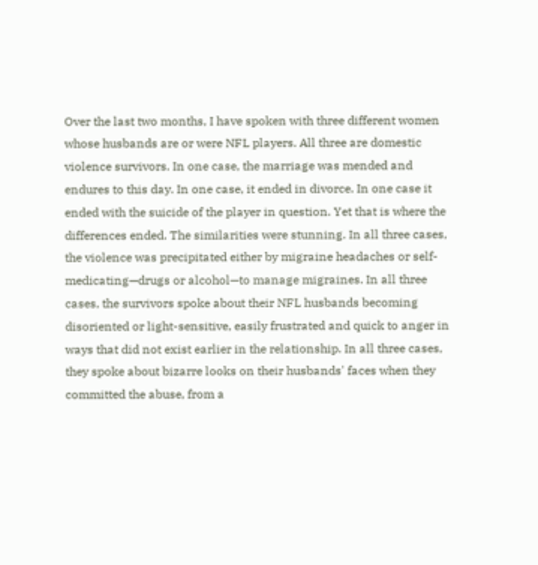Over the last two months, I have spoken with three different women whose husbands are or were NFL players. All three are domestic violence survivors. In one case, the marriage was mended and endures to this day. In one case, it ended in divorce. In one case it ended with the suicide of the player in question. Yet that is where the differences ended. The similarities were stunning. In all three cases, the violence was precipitated either by migraine headaches or self-medicating—drugs or alcohol—to manage migraines. In all three cases, the survivors spoke about their NFL husbands becoming disoriented or light-sensitive, easily frustrated and quick to anger in ways that did not exist earlier in the relationship. In all three cases, they spoke about bizarre looks on their husbands' faces when they committed the abuse, from a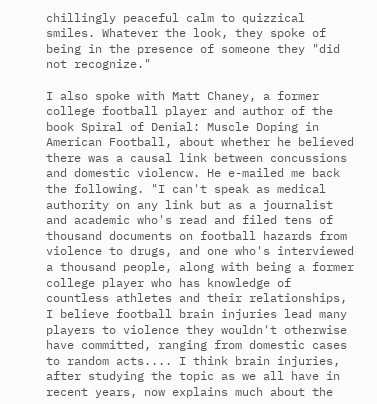chillingly peaceful calm to quizzical smiles. Whatever the look, they spoke of being in the presence of someone they "did not recognize."

I also spoke with Matt Chaney, a former college football player and author of the book Spiral of Denial: Muscle Doping in American Football, about whether he believed there was a causal link between concussions and domestic violencw. He e-mailed me back the following. "I can't speak as medical authority on any link but as a journalist and academic who's read and filed tens of thousand documents on football hazards from violence to drugs, and one who's interviewed a thousand people, along with being a former college player who has knowledge of countless athletes and their relationships, I believe football brain injuries lead many players to violence they wouldn't otherwise have committed, ranging from domestic cases to random acts.... I think brain injuries, after studying the topic as we all have in recent years, now explains much about the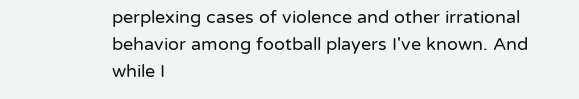perplexing cases of violence and other irrational behavior among football players I've known. And while I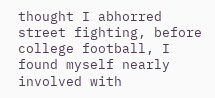thought I abhorred street fighting, before college football, I found myself nearly involved with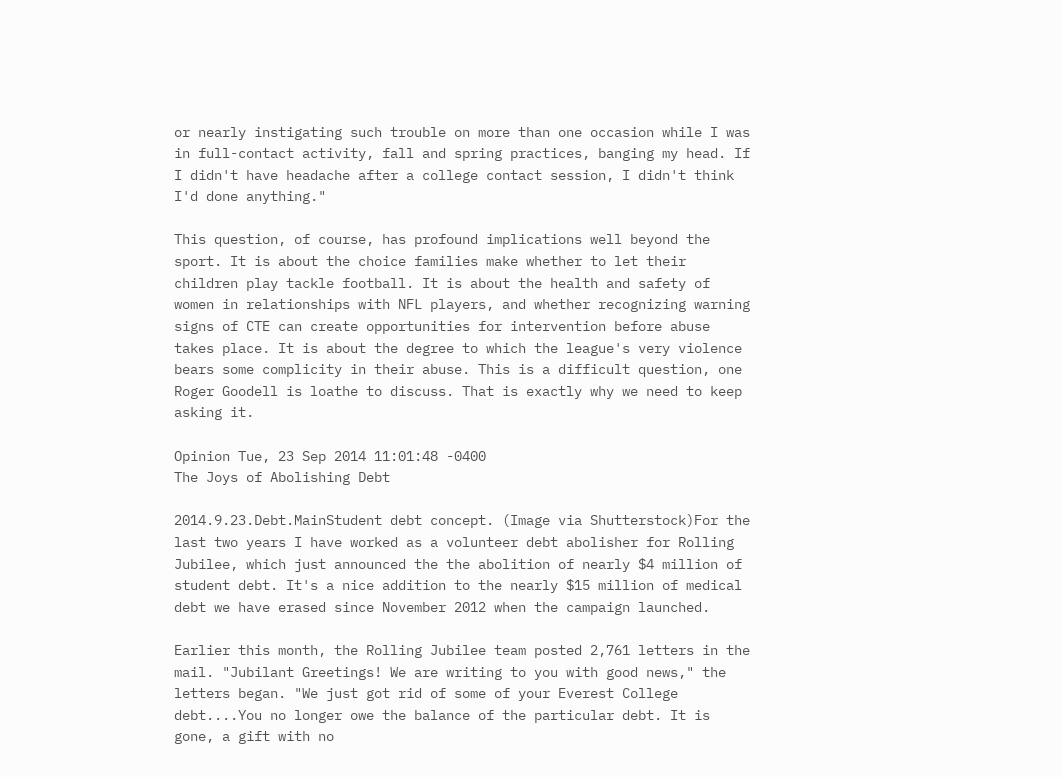or nearly instigating such trouble on more than one occasion while I was in full-contact activity, fall and spring practices, banging my head. If I didn't have headache after a college contact session, I didn't think I'd done anything."

This question, of course, has profound implications well beyond the sport. It is about the choice families make whether to let their children play tackle football. It is about the health and safety of women in relationships with NFL players, and whether recognizing warning signs of CTE can create opportunities for intervention before abuse takes place. It is about the degree to which the league's very violence bears some complicity in their abuse. This is a difficult question, one Roger Goodell is loathe to discuss. That is exactly why we need to keep asking it.

Opinion Tue, 23 Sep 2014 11:01:48 -0400
The Joys of Abolishing Debt

2014.9.23.Debt.MainStudent debt concept. (Image via Shutterstock)For the last two years I have worked as a volunteer debt abolisher for Rolling Jubilee, which just announced the the abolition of nearly $4 million of student debt. It's a nice addition to the nearly $15 million of medical debt we have erased since November 2012 when the campaign launched.

Earlier this month, the Rolling Jubilee team posted 2,761 letters in the mail. "Jubilant Greetings! We are writing to you with good news," the letters began. "We just got rid of some of your Everest College debt....You no longer owe the balance of the particular debt. It is gone, a gift with no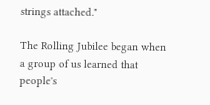strings attached."

The Rolling Jubilee began when a group of us learned that people's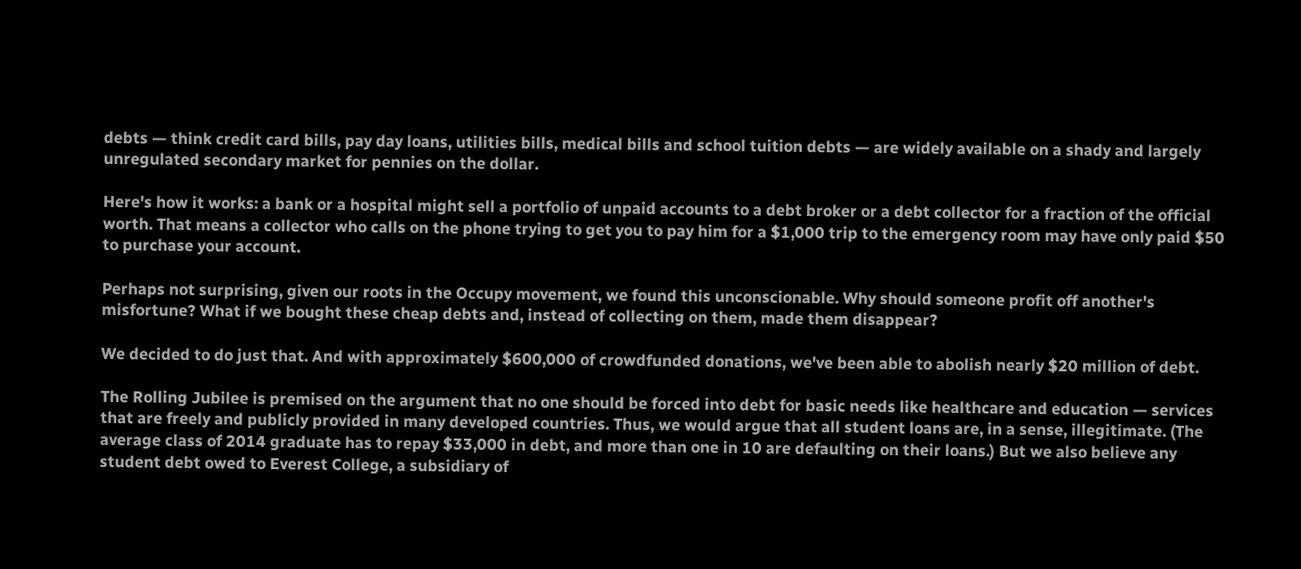debts — think credit card bills, pay day loans, utilities bills, medical bills and school tuition debts — are widely available on a shady and largely unregulated secondary market for pennies on the dollar.

Here's how it works: a bank or a hospital might sell a portfolio of unpaid accounts to a debt broker or a debt collector for a fraction of the official worth. That means a collector who calls on the phone trying to get you to pay him for a $1,000 trip to the emergency room may have only paid $50 to purchase your account.

Perhaps not surprising, given our roots in the Occupy movement, we found this unconscionable. Why should someone profit off another's misfortune? What if we bought these cheap debts and, instead of collecting on them, made them disappear?

We decided to do just that. And with approximately $600,000 of crowdfunded donations, we've been able to abolish nearly $20 million of debt.

The Rolling Jubilee is premised on the argument that no one should be forced into debt for basic needs like healthcare and education — services that are freely and publicly provided in many developed countries. Thus, we would argue that all student loans are, in a sense, illegitimate. (The average class of 2014 graduate has to repay $33,000 in debt, and more than one in 10 are defaulting on their loans.) But we also believe any student debt owed to Everest College, a subsidiary of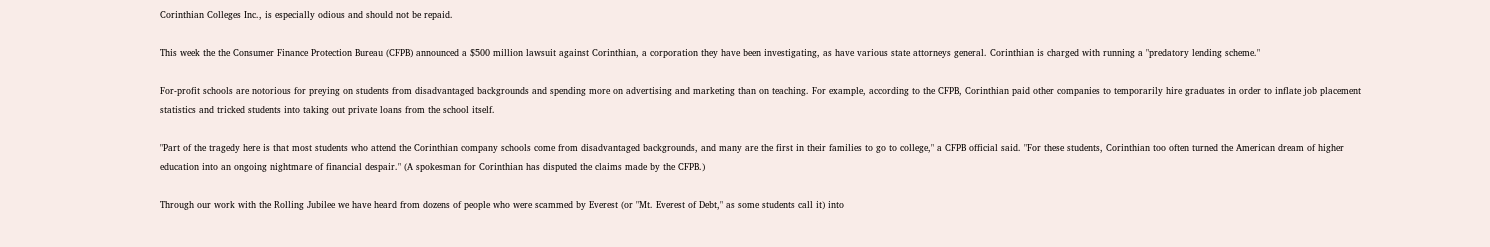Corinthian Colleges Inc., is especially odious and should not be repaid.

This week the the Consumer Finance Protection Bureau (CFPB) announced a $500 million lawsuit against Corinthian, a corporation they have been investigating, as have various state attorneys general. Corinthian is charged with running a "predatory lending scheme."

For-profit schools are notorious for preying on students from disadvantaged backgrounds and spending more on advertising and marketing than on teaching. For example, according to the CFPB, Corinthian paid other companies to temporarily hire graduates in order to inflate job placement statistics and tricked students into taking out private loans from the school itself.

"Part of the tragedy here is that most students who attend the Corinthian company schools come from disadvantaged backgrounds, and many are the first in their families to go to college," a CFPB official said. "For these students, Corinthian too often turned the American dream of higher education into an ongoing nightmare of financial despair." (A spokesman for Corinthian has disputed the claims made by the CFPB.)

Through our work with the Rolling Jubilee we have heard from dozens of people who were scammed by Everest (or "Mt. Everest of Debt," as some students call it) into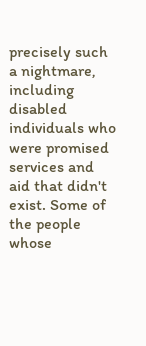precisely such a nightmare, including disabled individuals who were promised services and aid that didn't exist. Some of the people whose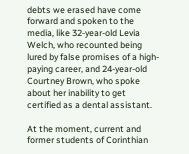debts we erased have come forward and spoken to the media, like 32-year-old Levia Welch, who recounted being lured by false promises of a high-paying career, and 24-year-old Courtney Brown, who spoke about her inability to get certified as a dental assistant.

At the moment, current and former students of Corinthian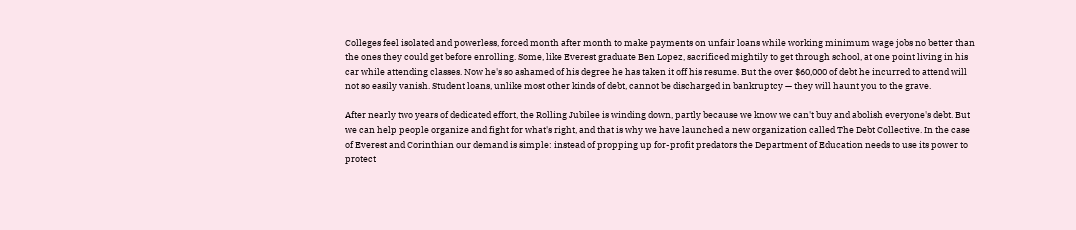Colleges feel isolated and powerless, forced month after month to make payments on unfair loans while working minimum wage jobs no better than the ones they could get before enrolling. Some, like Everest graduate Ben Lopez, sacrificed mightily to get through school, at one point living in his car while attending classes. Now he's so ashamed of his degree he has taken it off his resume. But the over $60,000 of debt he incurred to attend will not so easily vanish. Student loans, unlike most other kinds of debt, cannot be discharged in bankruptcy — they will haunt you to the grave.

After nearly two years of dedicated effort, the Rolling Jubilee is winding down, partly because we know we can't buy and abolish everyone's debt. But we can help people organize and fight for what's right, and that is why we have launched a new organization called The Debt Collective. In the case of Everest and Corinthian our demand is simple: instead of propping up for-profit predators the Department of Education needs to use its power to protect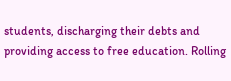students, discharging their debts and providing access to free education. Rolling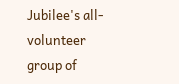Jubilee's all-volunteer group of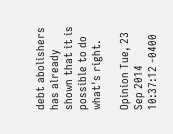debt abolishers has already shown that it is possible to do what's right.

Opinion Tue, 23 Sep 2014 10:37:12 -0400